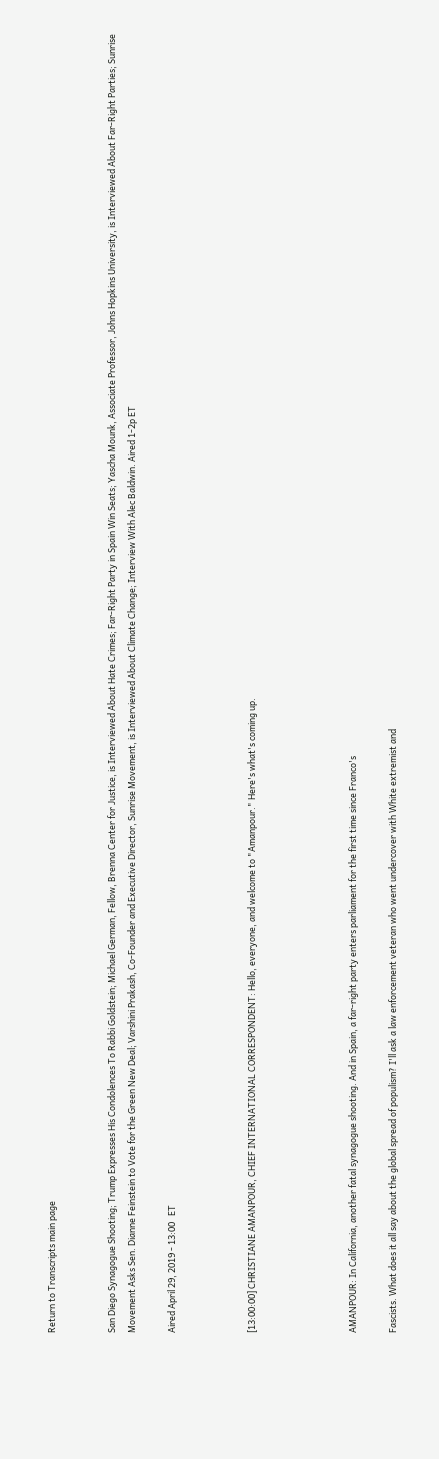Return to Transcripts main page


San Diego Synagogue Shooting; Trump Expresses His Condolences To Rabbi Goldstein; Michael German, Fellow, Brenna Center for Justice, is Interviewed About Hate Crimes; Far-Right Party in Spain Win Seats; Yascha Mounk, Associate Professor, Johns Hopkins University, is Interviewed About Far-Right Parties; Sunrise Movement Asks Sen. Dianne Feinstein to Vote for the Green New Deal; Varshini Prakash, Co-Founder and Executive Director, Sunrise Movement, is Interviewed About Climate Change; Interview With Alec Baldwin. Aired 1-2p ET

Aired April 29, 2019 - 13:00   ET



[13:00:00] CHRISTIANE AMANPOUR, CHIEF INTERNATIONAL CORRESPONDENT: Hello, everyone, and welcome to "Amanpour." Here's what's coming up.




AMANPOUR: In California, another fatal synagogue shooting. And in Spain, a far-right party enters parliament for the first time since Franco's

Fascists. What does it all say about the global spread of populism? I'll ask a law enforcement veteran who went undercover with White extremist and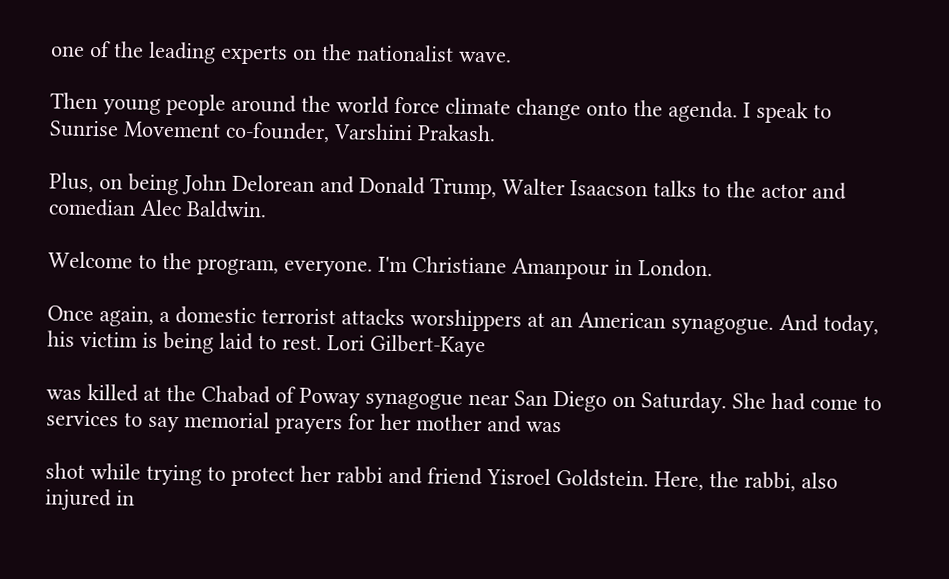one of the leading experts on the nationalist wave.

Then young people around the world force climate change onto the agenda. I speak to Sunrise Movement co-founder, Varshini Prakash.

Plus, on being John Delorean and Donald Trump, Walter Isaacson talks to the actor and comedian Alec Baldwin.

Welcome to the program, everyone. I'm Christiane Amanpour in London.

Once again, a domestic terrorist attacks worshippers at an American synagogue. And today, his victim is being laid to rest. Lori Gilbert-Kaye

was killed at the Chabad of Poway synagogue near San Diego on Saturday. She had come to services to say memorial prayers for her mother and was

shot while trying to protect her rabbi and friend Yisroel Goldstein. Here, the rabbi, also injured in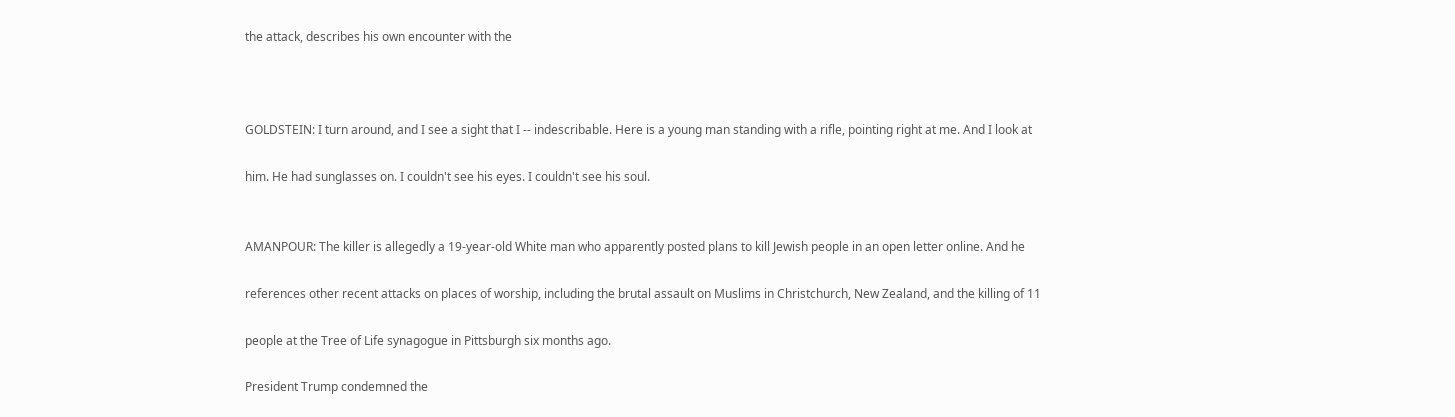the attack, describes his own encounter with the



GOLDSTEIN: I turn around, and I see a sight that I -- indescribable. Here is a young man standing with a rifle, pointing right at me. And I look at

him. He had sunglasses on. I couldn't see his eyes. I couldn't see his soul.


AMANPOUR: The killer is allegedly a 19-year-old White man who apparently posted plans to kill Jewish people in an open letter online. And he

references other recent attacks on places of worship, including the brutal assault on Muslims in Christchurch, New Zealand, and the killing of 11

people at the Tree of Life synagogue in Pittsburgh six months ago.

President Trump condemned the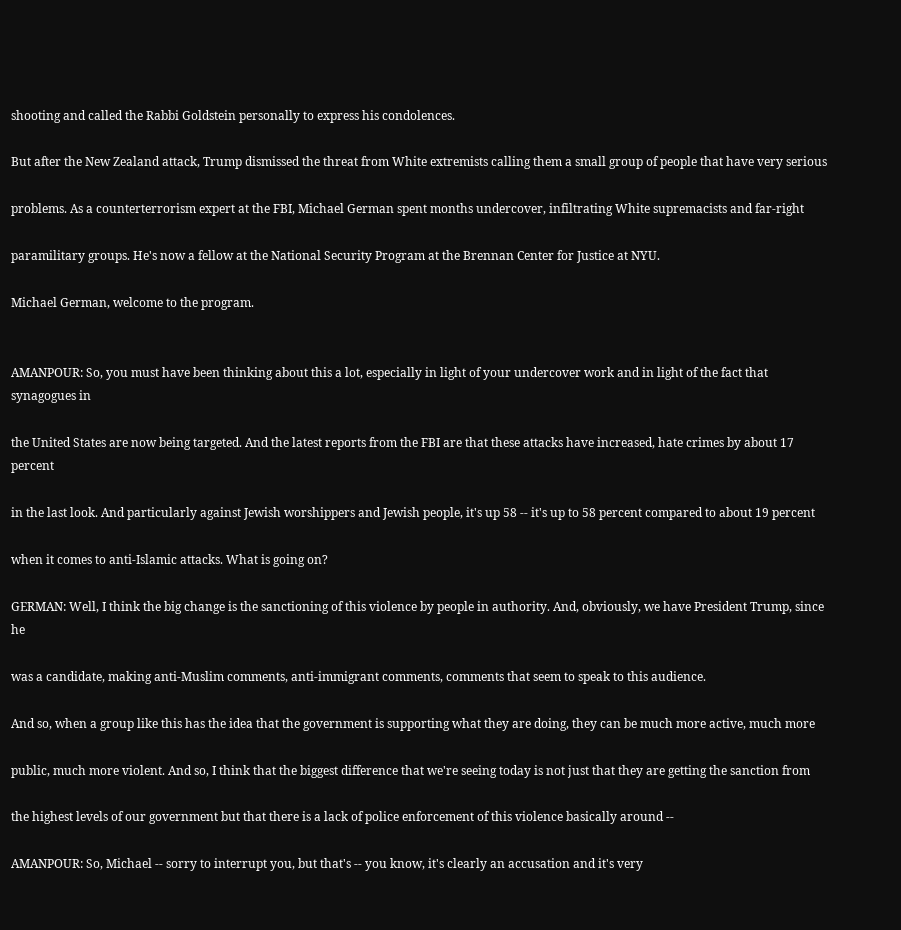shooting and called the Rabbi Goldstein personally to express his condolences.

But after the New Zealand attack, Trump dismissed the threat from White extremists calling them a small group of people that have very serious

problems. As a counterterrorism expert at the FBI, Michael German spent months undercover, infiltrating White supremacists and far-right

paramilitary groups. He's now a fellow at the National Security Program at the Brennan Center for Justice at NYU.

Michael German, welcome to the program.


AMANPOUR: So, you must have been thinking about this a lot, especially in light of your undercover work and in light of the fact that synagogues in

the United States are now being targeted. And the latest reports from the FBI are that these attacks have increased, hate crimes by about 17 percent

in the last look. And particularly against Jewish worshippers and Jewish people, it's up 58 -- it's up to 58 percent compared to about 19 percent

when it comes to anti-Islamic attacks. What is going on?

GERMAN: Well, I think the big change is the sanctioning of this violence by people in authority. And, obviously, we have President Trump, since he

was a candidate, making anti-Muslim comments, anti-immigrant comments, comments that seem to speak to this audience.

And so, when a group like this has the idea that the government is supporting what they are doing, they can be much more active, much more

public, much more violent. And so, I think that the biggest difference that we're seeing today is not just that they are getting the sanction from

the highest levels of our government but that there is a lack of police enforcement of this violence basically around --

AMANPOUR: So, Michael -- sorry to interrupt you, but that's -- you know, it's clearly an accusation and it's very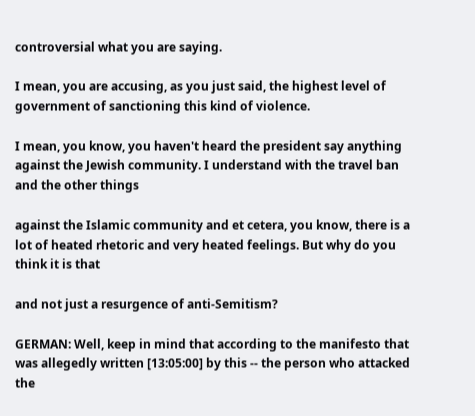controversial what you are saying.

I mean, you are accusing, as you just said, the highest level of government of sanctioning this kind of violence.

I mean, you know, you haven't heard the president say anything against the Jewish community. I understand with the travel ban and the other things

against the Islamic community and et cetera, you know, there is a lot of heated rhetoric and very heated feelings. But why do you think it is that

and not just a resurgence of anti-Semitism?

GERMAN: Well, keep in mind that according to the manifesto that was allegedly written [13:05:00] by this -- the person who attacked the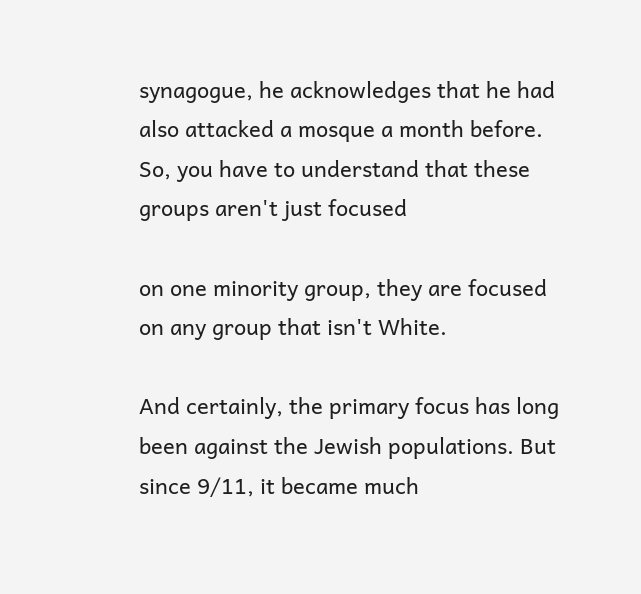synagogue, he acknowledges that he had also attacked a mosque a month before. So, you have to understand that these groups aren't just focused

on one minority group, they are focused on any group that isn't White.

And certainly, the primary focus has long been against the Jewish populations. But since 9/11, it became much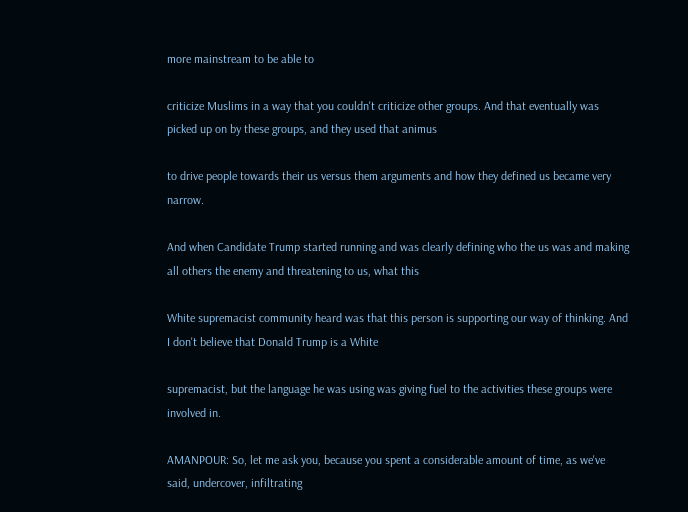more mainstream to be able to

criticize Muslims in a way that you couldn't criticize other groups. And that eventually was picked up on by these groups, and they used that animus

to drive people towards their us versus them arguments and how they defined us became very narrow.

And when Candidate Trump started running and was clearly defining who the us was and making all others the enemy and threatening to us, what this

White supremacist community heard was that this person is supporting our way of thinking. And I don't believe that Donald Trump is a White

supremacist, but the language he was using was giving fuel to the activities these groups were involved in.

AMANPOUR: So, let me ask you, because you spent a considerable amount of time, as we've said, undercover, infiltrating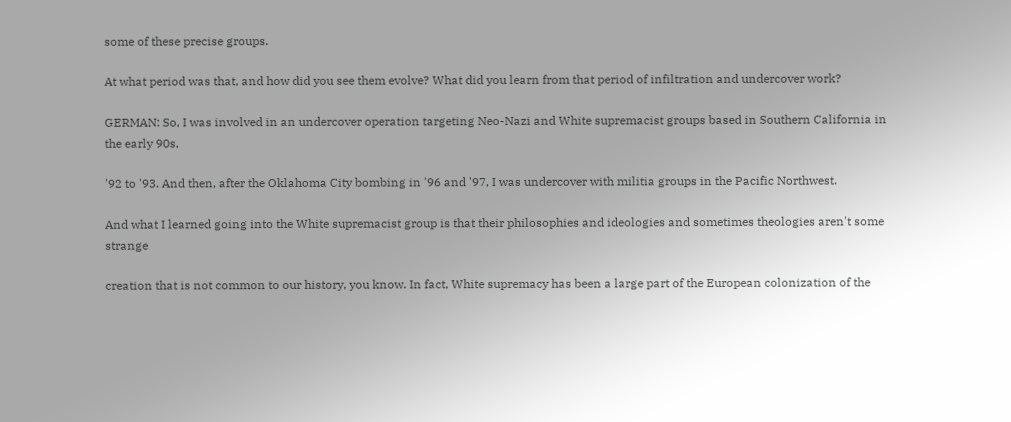some of these precise groups.

At what period was that, and how did you see them evolve? What did you learn from that period of infiltration and undercover work?

GERMAN: So, I was involved in an undercover operation targeting Neo-Nazi and White supremacist groups based in Southern California in the early 90s,

'92 to '93. And then, after the Oklahoma City bombing in '96 and '97, I was undercover with militia groups in the Pacific Northwest.

And what I learned going into the White supremacist group is that their philosophies and ideologies and sometimes theologies aren't some strange

creation that is not common to our history, you know. In fact, White supremacy has been a large part of the European colonization of the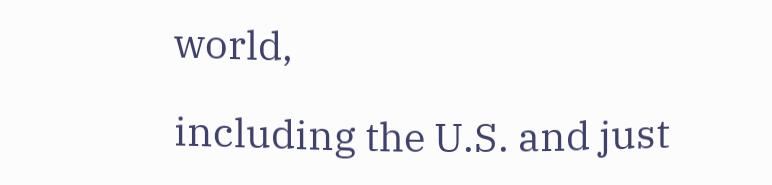world,

including the U.S. and just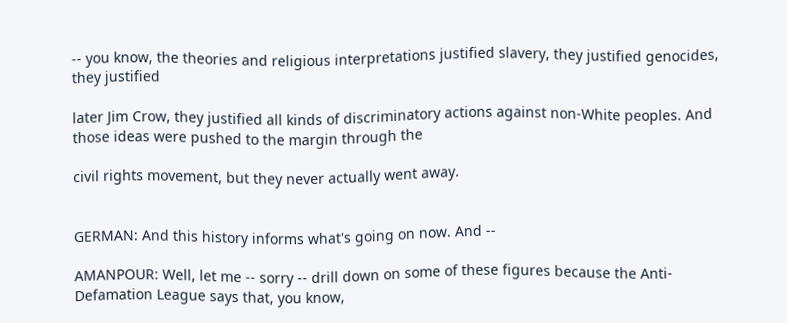-- you know, the theories and religious interpretations justified slavery, they justified genocides, they justified

later Jim Crow, they justified all kinds of discriminatory actions against non-White peoples. And those ideas were pushed to the margin through the

civil rights movement, but they never actually went away.


GERMAN: And this history informs what's going on now. And --

AMANPOUR: Well, let me -- sorry -- drill down on some of these figures because the Anti-Defamation League says that, you know,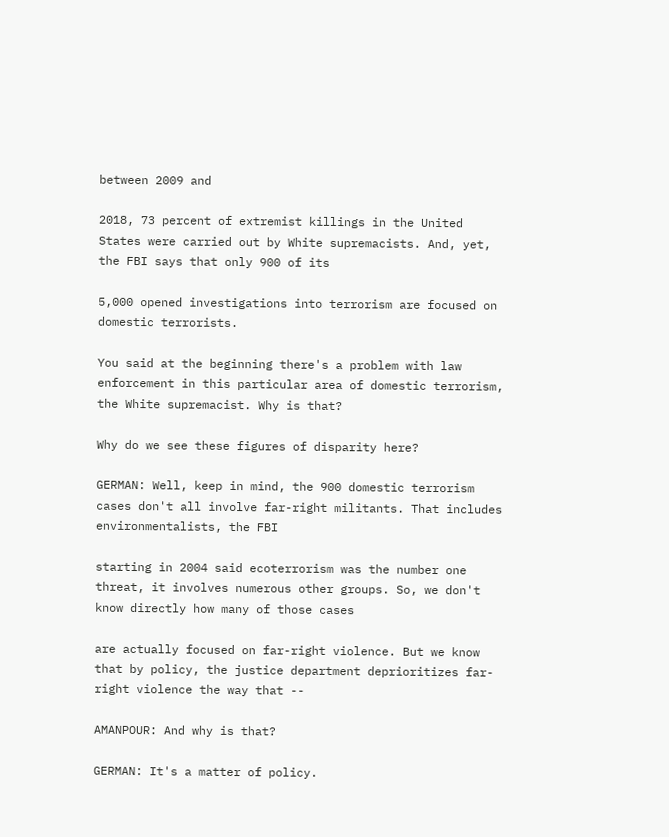between 2009 and

2018, 73 percent of extremist killings in the United States were carried out by White supremacists. And, yet, the FBI says that only 900 of its

5,000 opened investigations into terrorism are focused on domestic terrorists.

You said at the beginning there's a problem with law enforcement in this particular area of domestic terrorism, the White supremacist. Why is that?

Why do we see these figures of disparity here?

GERMAN: Well, keep in mind, the 900 domestic terrorism cases don't all involve far-right militants. That includes environmentalists, the FBI

starting in 2004 said ecoterrorism was the number one threat, it involves numerous other groups. So, we don't know directly how many of those cases

are actually focused on far-right violence. But we know that by policy, the justice department deprioritizes far-right violence the way that --

AMANPOUR: And why is that?

GERMAN: It's a matter of policy.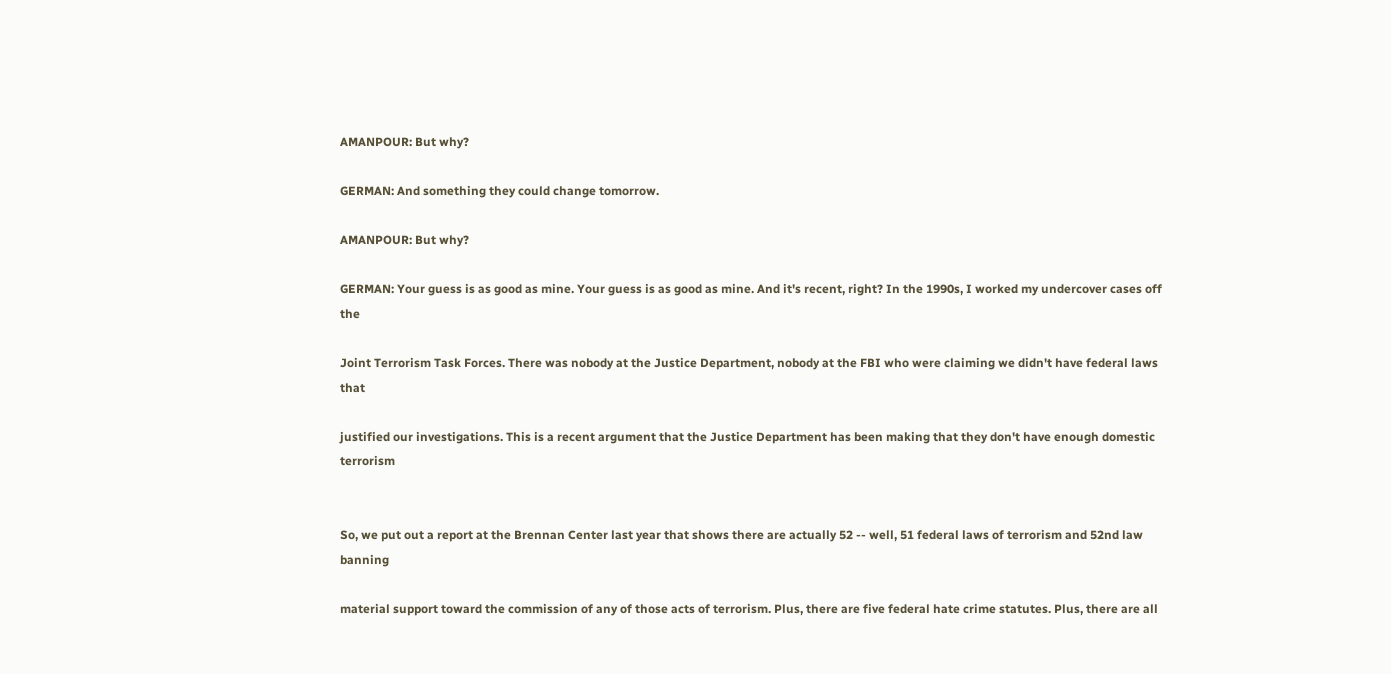AMANPOUR: But why?

GERMAN: And something they could change tomorrow.

AMANPOUR: But why?

GERMAN: Your guess is as good as mine. Your guess is as good as mine. And it's recent, right? In the 1990s, I worked my undercover cases off the

Joint Terrorism Task Forces. There was nobody at the Justice Department, nobody at the FBI who were claiming we didn't have federal laws that

justified our investigations. This is a recent argument that the Justice Department has been making that they don't have enough domestic terrorism


So, we put out a report at the Brennan Center last year that shows there are actually 52 -- well, 51 federal laws of terrorism and 52nd law banning

material support toward the commission of any of those acts of terrorism. Plus, there are five federal hate crime statutes. Plus, there are all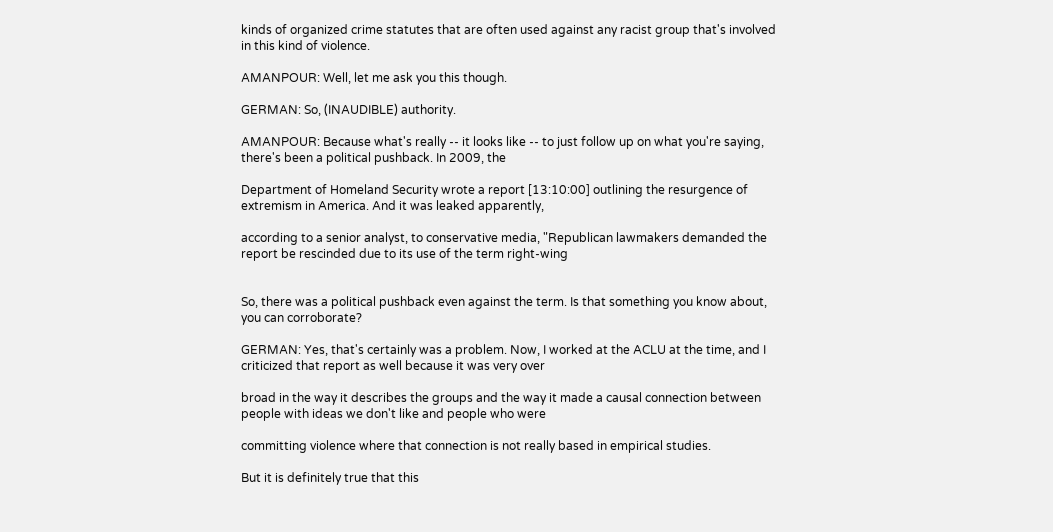kinds of organized crime statutes that are often used against any racist group that's involved in this kind of violence.

AMANPOUR: Well, let me ask you this though.

GERMAN: So, (INAUDIBLE) authority.

AMANPOUR: Because what's really -- it looks like -- to just follow up on what you're saying, there's been a political pushback. In 2009, the

Department of Homeland Security wrote a report [13:10:00] outlining the resurgence of extremism in America. And it was leaked apparently,

according to a senior analyst, to conservative media, "Republican lawmakers demanded the report be rescinded due to its use of the term right-wing


So, there was a political pushback even against the term. Is that something you know about, you can corroborate?

GERMAN: Yes, that's certainly was a problem. Now, I worked at the ACLU at the time, and I criticized that report as well because it was very over

broad in the way it describes the groups and the way it made a causal connection between people with ideas we don't like and people who were

committing violence where that connection is not really based in empirical studies.

But it is definitely true that this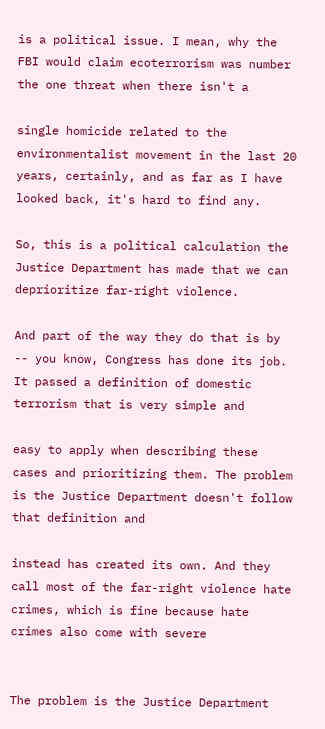is a political issue. I mean, why the FBI would claim ecoterrorism was number the one threat when there isn't a

single homicide related to the environmentalist movement in the last 20 years, certainly, and as far as I have looked back, it's hard to find any.

So, this is a political calculation the Justice Department has made that we can deprioritize far-right violence.

And part of the way they do that is by -- you know, Congress has done its job. It passed a definition of domestic terrorism that is very simple and

easy to apply when describing these cases and prioritizing them. The problem is the Justice Department doesn't follow that definition and

instead has created its own. And they call most of the far-right violence hate crimes, which is fine because hate crimes also come with severe


The problem is the Justice Department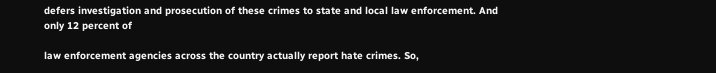defers investigation and prosecution of these crimes to state and local law enforcement. And only 12 percent of

law enforcement agencies across the country actually report hate crimes. So,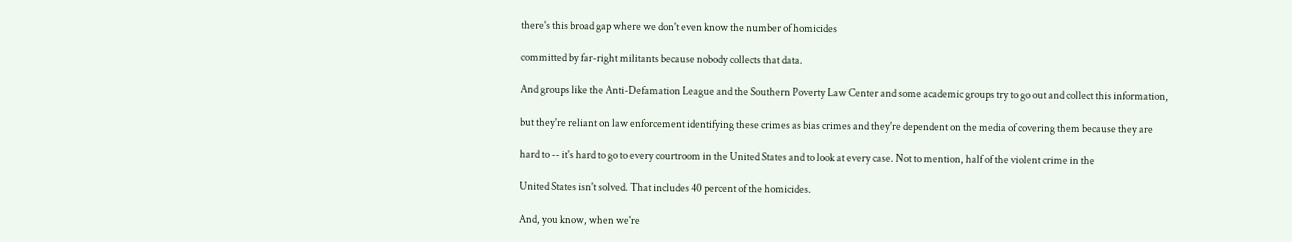there's this broad gap where we don't even know the number of homicides

committed by far-right militants because nobody collects that data.

And groups like the Anti-Defamation League and the Southern Poverty Law Center and some academic groups try to go out and collect this information,

but they're reliant on law enforcement identifying these crimes as bias crimes and they're dependent on the media of covering them because they are

hard to -- it's hard to go to every courtroom in the United States and to look at every case. Not to mention, half of the violent crime in the

United States isn't solved. That includes 40 percent of the homicides.

And, you know, when we're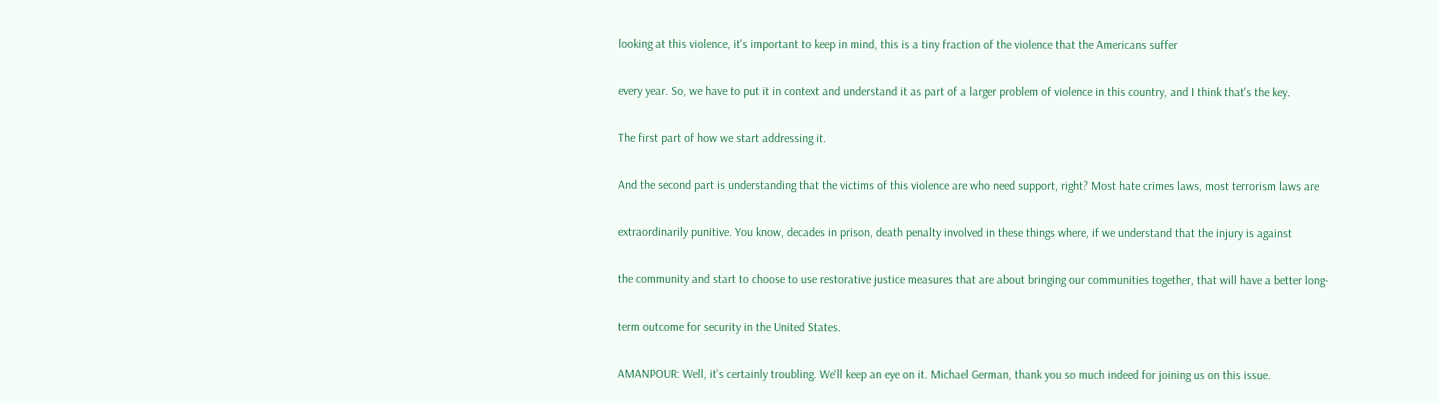looking at this violence, it's important to keep in mind, this is a tiny fraction of the violence that the Americans suffer

every year. So, we have to put it in context and understand it as part of a larger problem of violence in this country, and I think that's the key.

The first part of how we start addressing it.

And the second part is understanding that the victims of this violence are who need support, right? Most hate crimes laws, most terrorism laws are

extraordinarily punitive. You know, decades in prison, death penalty involved in these things where, if we understand that the injury is against

the community and start to choose to use restorative justice measures that are about bringing our communities together, that will have a better long-

term outcome for security in the United States.

AMANPOUR: Well, it's certainly troubling. We'll keep an eye on it. Michael German, thank you so much indeed for joining us on this issue.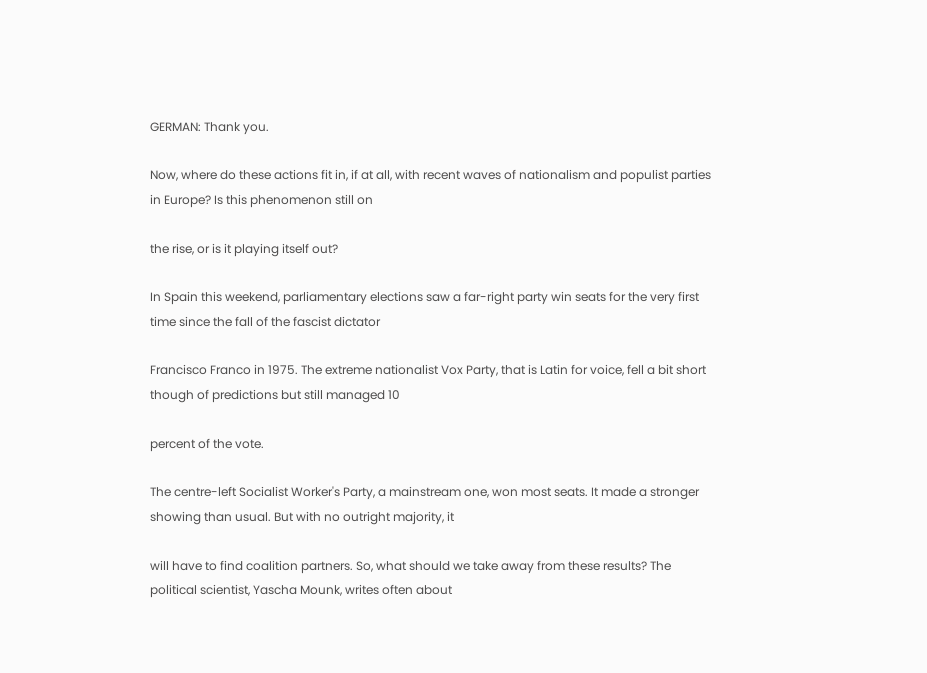GERMAN: Thank you.

Now, where do these actions fit in, if at all, with recent waves of nationalism and populist parties in Europe? Is this phenomenon still on

the rise, or is it playing itself out?

In Spain this weekend, parliamentary elections saw a far-right party win seats for the very first time since the fall of the fascist dictator

Francisco Franco in 1975. The extreme nationalist Vox Party, that is Latin for voice, fell a bit short though of predictions but still managed 10

percent of the vote.

The centre-left Socialist Worker's Party, a mainstream one, won most seats. It made a stronger showing than usual. But with no outright majority, it

will have to find coalition partners. So, what should we take away from these results? The political scientist, Yascha Mounk, writes often about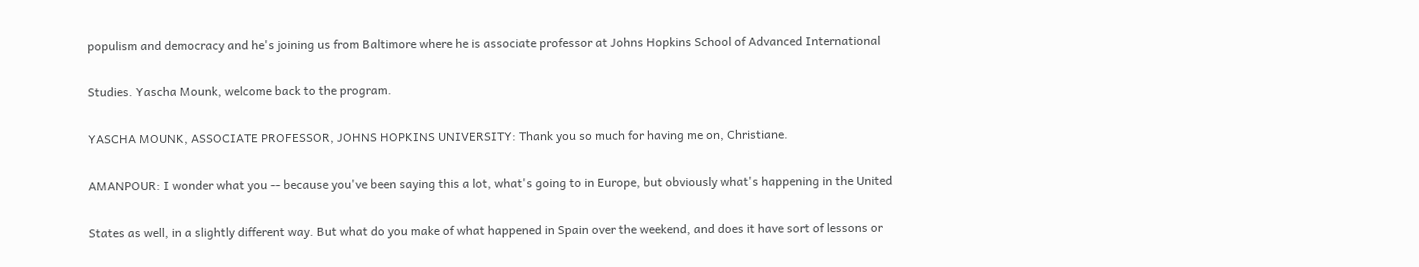populism and democracy and he's joining us from Baltimore where he is associate professor at Johns Hopkins School of Advanced International

Studies. Yascha Mounk, welcome back to the program.

YASCHA MOUNK, ASSOCIATE PROFESSOR, JOHNS HOPKINS UNIVERSITY: Thank you so much for having me on, Christiane.

AMANPOUR: I wonder what you -- because you've been saying this a lot, what's going to in Europe, but obviously what's happening in the United

States as well, in a slightly different way. But what do you make of what happened in Spain over the weekend, and does it have sort of lessons or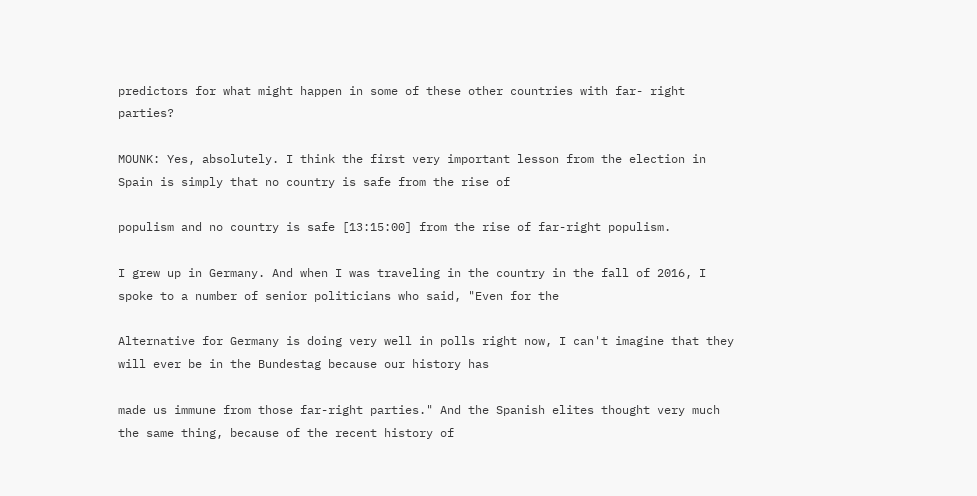predictors for what might happen in some of these other countries with far- right parties?

MOUNK: Yes, absolutely. I think the first very important lesson from the election in Spain is simply that no country is safe from the rise of

populism and no country is safe [13:15:00] from the rise of far-right populism.

I grew up in Germany. And when I was traveling in the country in the fall of 2016, I spoke to a number of senior politicians who said, "Even for the

Alternative for Germany is doing very well in polls right now, I can't imagine that they will ever be in the Bundestag because our history has

made us immune from those far-right parties." And the Spanish elites thought very much the same thing, because of the recent history of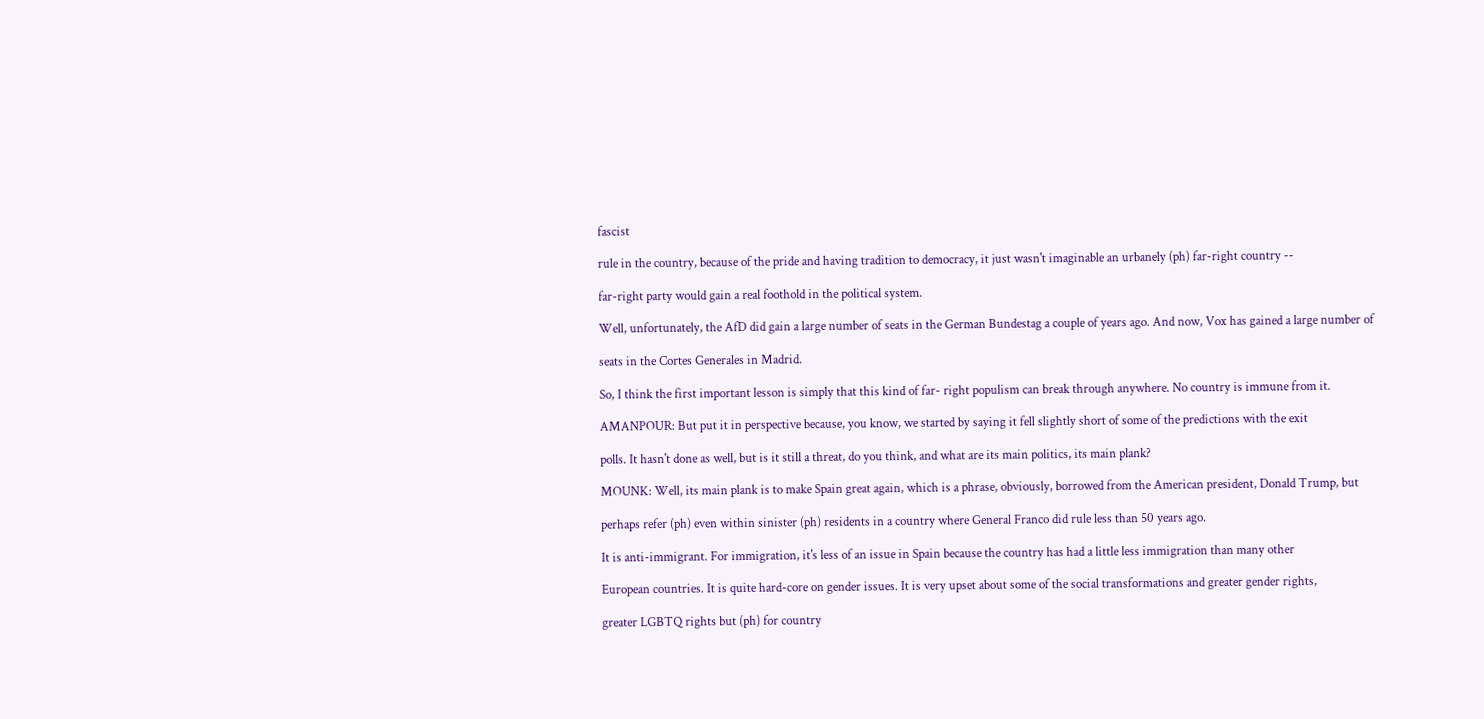fascist

rule in the country, because of the pride and having tradition to democracy, it just wasn't imaginable an urbanely (ph) far-right country --

far-right party would gain a real foothold in the political system.

Well, unfortunately, the AfD did gain a large number of seats in the German Bundestag a couple of years ago. And now, Vox has gained a large number of

seats in the Cortes Generales in Madrid.

So, I think the first important lesson is simply that this kind of far- right populism can break through anywhere. No country is immune from it.

AMANPOUR: But put it in perspective because, you know, we started by saying it fell slightly short of some of the predictions with the exit

polls. It hasn't done as well, but is it still a threat, do you think, and what are its main politics, its main plank?

MOUNK: Well, its main plank is to make Spain great again, which is a phrase, obviously, borrowed from the American president, Donald Trump, but

perhaps refer (ph) even within sinister (ph) residents in a country where General Franco did rule less than 50 years ago.

It is anti-immigrant. For immigration, it's less of an issue in Spain because the country has had a little less immigration than many other

European countries. It is quite hard-core on gender issues. It is very upset about some of the social transformations and greater gender rights,

greater LGBTQ rights but (ph) for country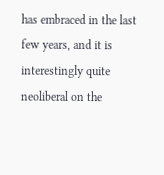has embraced in the last few years, and it is interestingly quite neoliberal on the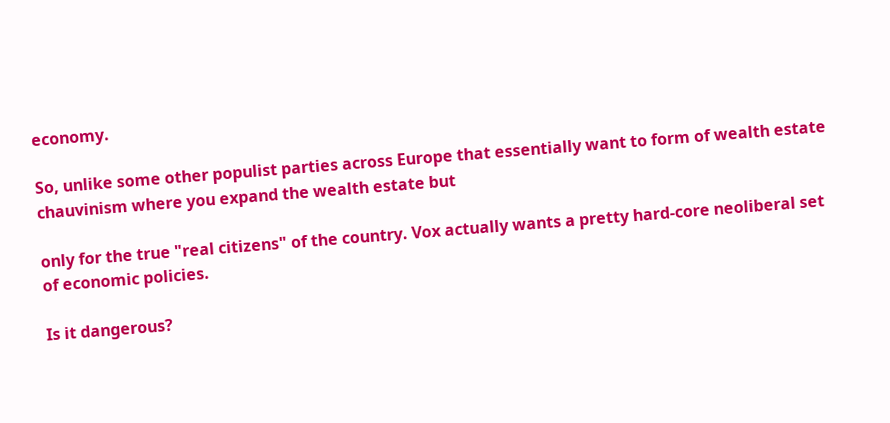economy.

So, unlike some other populist parties across Europe that essentially want to form of wealth estate chauvinism where you expand the wealth estate but

only for the true "real citizens" of the country. Vox actually wants a pretty hard-core neoliberal set of economic policies.

Is it dangerous?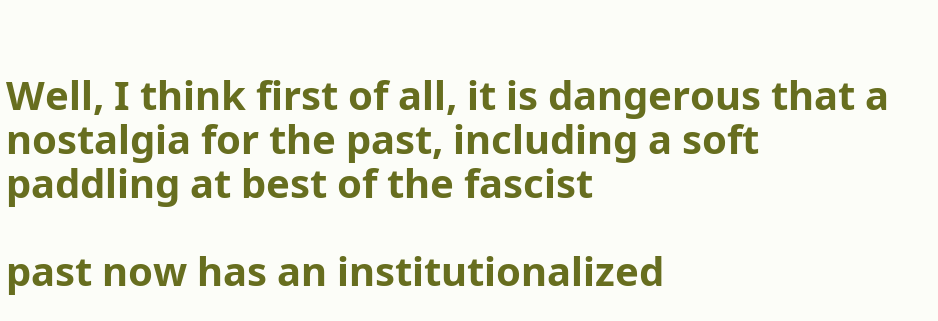Well, I think first of all, it is dangerous that a nostalgia for the past, including a soft paddling at best of the fascist

past now has an institutionalized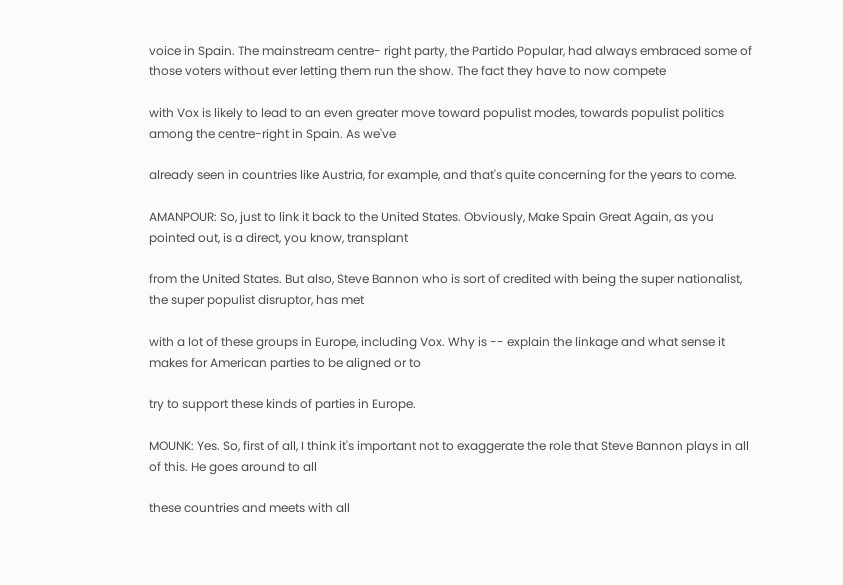voice in Spain. The mainstream centre- right party, the Partido Popular, had always embraced some of those voters without ever letting them run the show. The fact they have to now compete

with Vox is likely to lead to an even greater move toward populist modes, towards populist politics among the centre-right in Spain. As we've

already seen in countries like Austria, for example, and that's quite concerning for the years to come.

AMANPOUR: So, just to link it back to the United States. Obviously, Make Spain Great Again, as you pointed out, is a direct, you know, transplant

from the United States. But also, Steve Bannon who is sort of credited with being the super nationalist, the super populist disruptor, has met

with a lot of these groups in Europe, including Vox. Why is -- explain the linkage and what sense it makes for American parties to be aligned or to

try to support these kinds of parties in Europe.

MOUNK: Yes. So, first of all, I think it's important not to exaggerate the role that Steve Bannon plays in all of this. He goes around to all

these countries and meets with all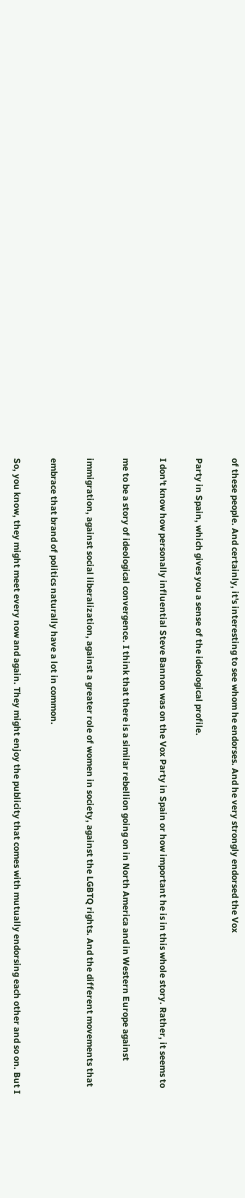of these people. And certainly, it's interesting to see whom he endorses. And he very strongly endorsed the Vox

Party in Spain, which gives you a sense of the ideological profile.

I don't know how personally influential Steve Bannon was on the Vox Party in Spain or how important he is in this whole story. Rather, it seems to

me to be a story of ideological convergence. I think that there is a similar rebellion going on in North America and in Western Europe against

immigration, against social liberalization, against a greater role of women in society, against the LGBTQ rights. And the different movements that

embrace that brand of politics naturally have a lot in common.

So, you know, they might meet every now and again. They might enjoy the publicity that comes with mutually endorsing each other and so on. But I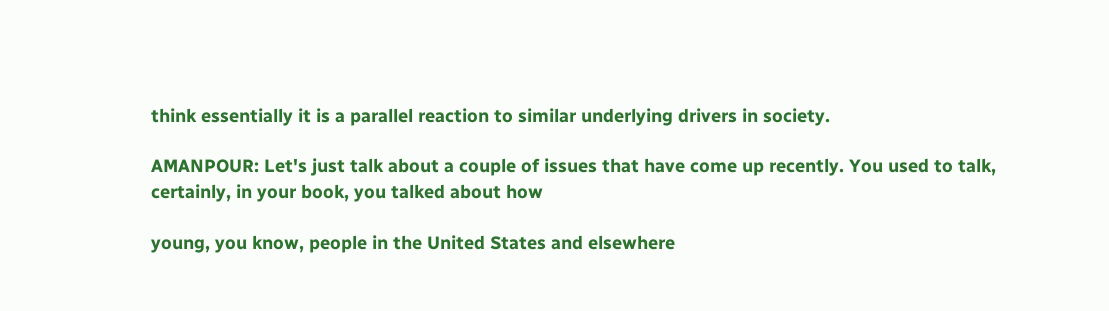think essentially it is a parallel reaction to similar underlying drivers in society.

AMANPOUR: Let's just talk about a couple of issues that have come up recently. You used to talk, certainly, in your book, you talked about how

young, you know, people in the United States and elsewhere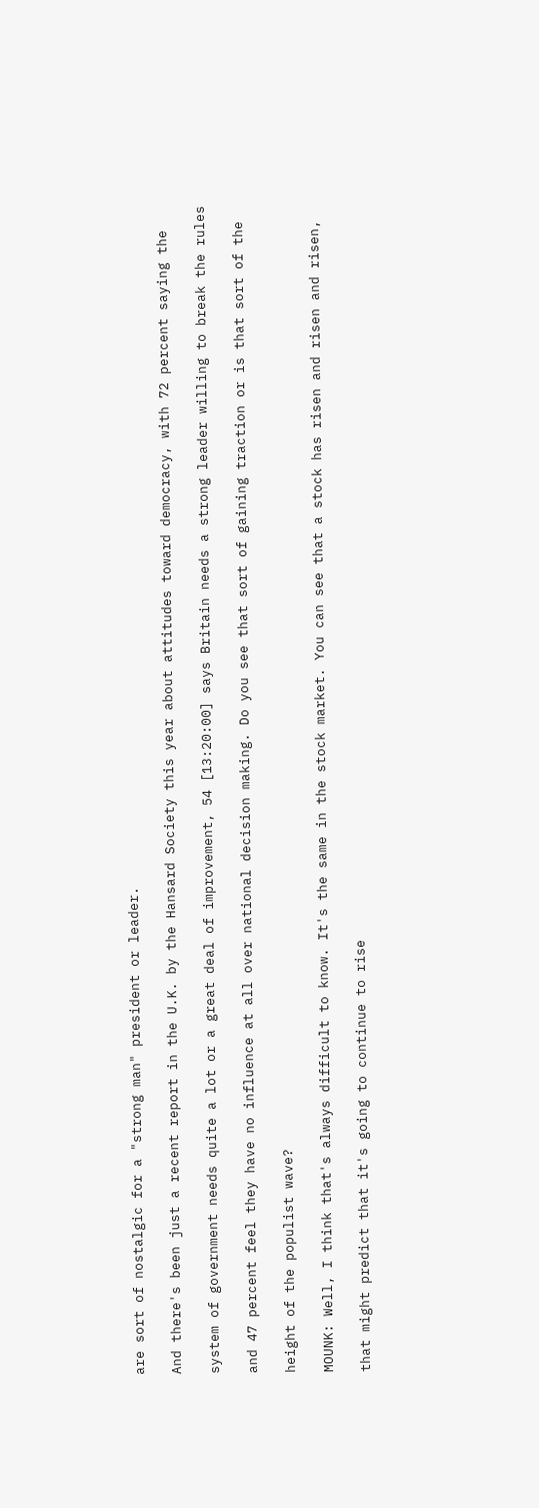are sort of nostalgic for a "strong man" president or leader.

And there's been just a recent report in the U.K. by the Hansard Society this year about attitudes toward democracy, with 72 percent saying the

system of government needs quite a lot or a great deal of improvement, 54 [13:20:00] says Britain needs a strong leader willing to break the rules

and 47 percent feel they have no influence at all over national decision making. Do you see that sort of gaining traction or is that sort of the

height of the populist wave?

MOUNK: Well, I think that's always difficult to know. It's the same in the stock market. You can see that a stock has risen and risen and risen,

that might predict that it's going to continue to rise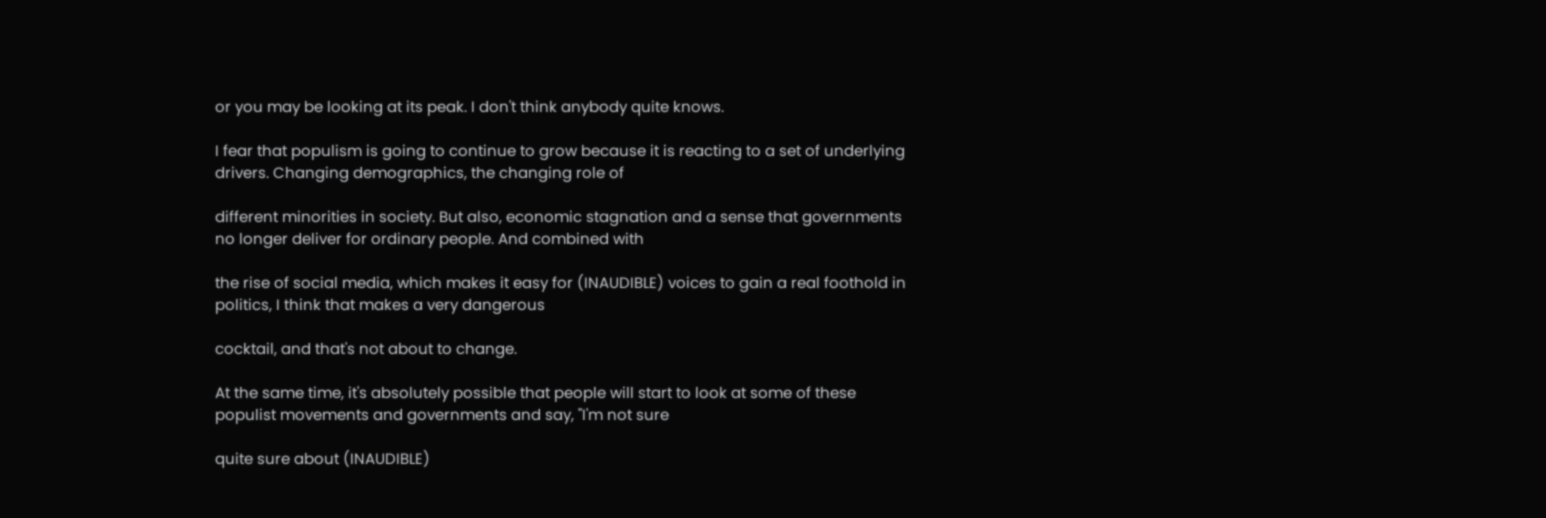or you may be looking at its peak. I don't think anybody quite knows.

I fear that populism is going to continue to grow because it is reacting to a set of underlying drivers. Changing demographics, the changing role of

different minorities in society. But also, economic stagnation and a sense that governments no longer deliver for ordinary people. And combined with

the rise of social media, which makes it easy for (INAUDIBLE) voices to gain a real foothold in politics, I think that makes a very dangerous

cocktail, and that's not about to change.

At the same time, it's absolutely possible that people will start to look at some of these populist movements and governments and say, "I'm not sure

quite sure about (INAUDIBLE)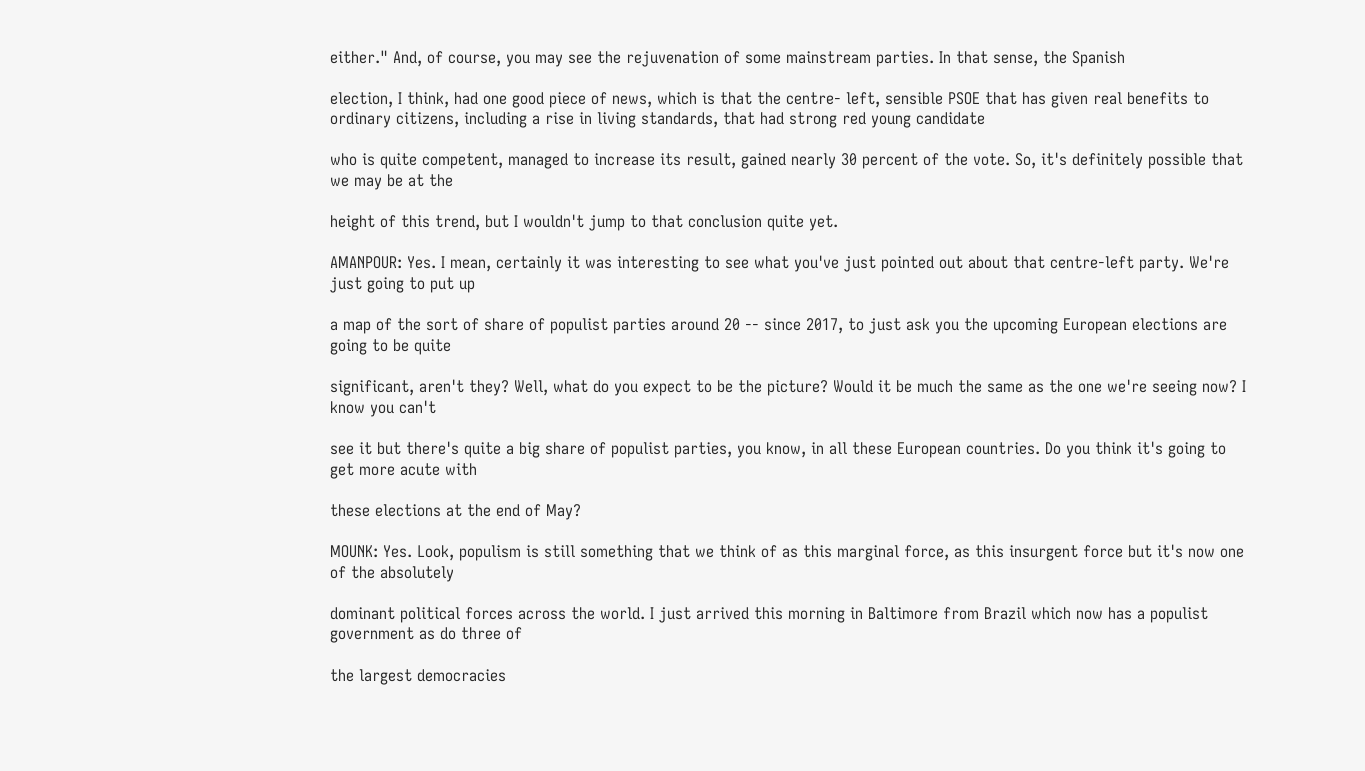either." And, of course, you may see the rejuvenation of some mainstream parties. In that sense, the Spanish

election, I think, had one good piece of news, which is that the centre- left, sensible PSOE that has given real benefits to ordinary citizens, including a rise in living standards, that had strong red young candidate

who is quite competent, managed to increase its result, gained nearly 30 percent of the vote. So, it's definitely possible that we may be at the

height of this trend, but I wouldn't jump to that conclusion quite yet.

AMANPOUR: Yes. I mean, certainly it was interesting to see what you've just pointed out about that centre-left party. We're just going to put up

a map of the sort of share of populist parties around 20 -- since 2017, to just ask you the upcoming European elections are going to be quite

significant, aren't they? Well, what do you expect to be the picture? Would it be much the same as the one we're seeing now? I know you can't

see it but there's quite a big share of populist parties, you know, in all these European countries. Do you think it's going to get more acute with

these elections at the end of May?

MOUNK: Yes. Look, populism is still something that we think of as this marginal force, as this insurgent force but it's now one of the absolutely

dominant political forces across the world. I just arrived this morning in Baltimore from Brazil which now has a populist government as do three of

the largest democracies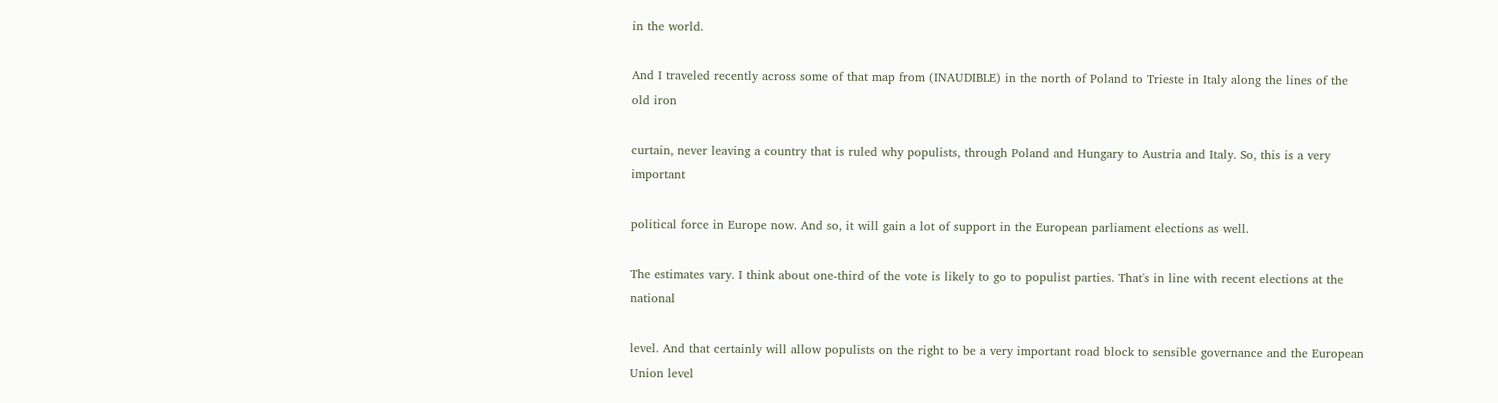in the world.

And I traveled recently across some of that map from (INAUDIBLE) in the north of Poland to Trieste in Italy along the lines of the old iron

curtain, never leaving a country that is ruled why populists, through Poland and Hungary to Austria and Italy. So, this is a very important

political force in Europe now. And so, it will gain a lot of support in the European parliament elections as well.

The estimates vary. I think about one-third of the vote is likely to go to populist parties. That's in line with recent elections at the national

level. And that certainly will allow populists on the right to be a very important road block to sensible governance and the European Union level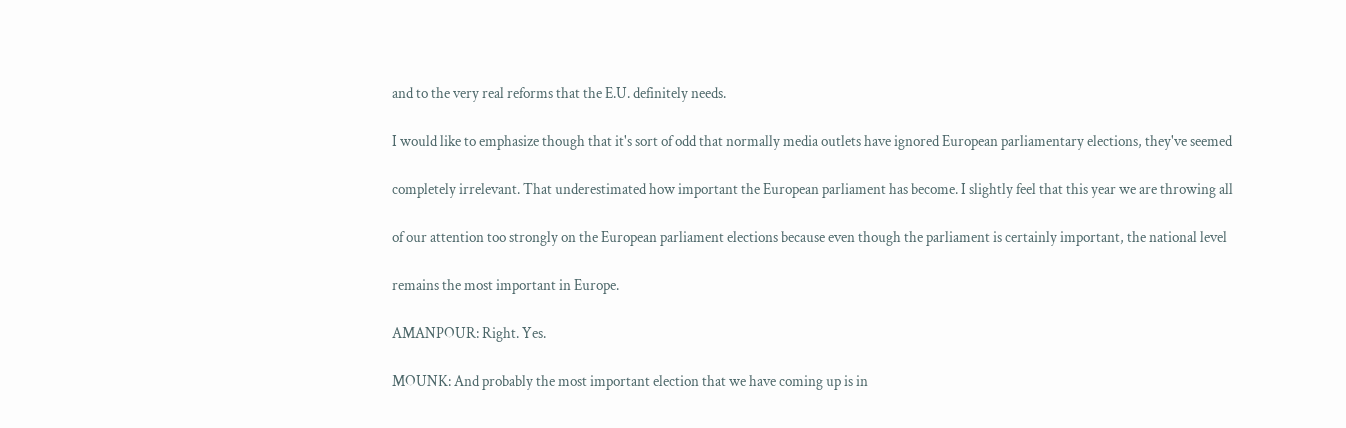and to the very real reforms that the E.U. definitely needs.

I would like to emphasize though that it's sort of odd that normally media outlets have ignored European parliamentary elections, they've seemed

completely irrelevant. That underestimated how important the European parliament has become. I slightly feel that this year we are throwing all

of our attention too strongly on the European parliament elections because even though the parliament is certainly important, the national level

remains the most important in Europe.

AMANPOUR: Right. Yes.

MOUNK: And probably the most important election that we have coming up is in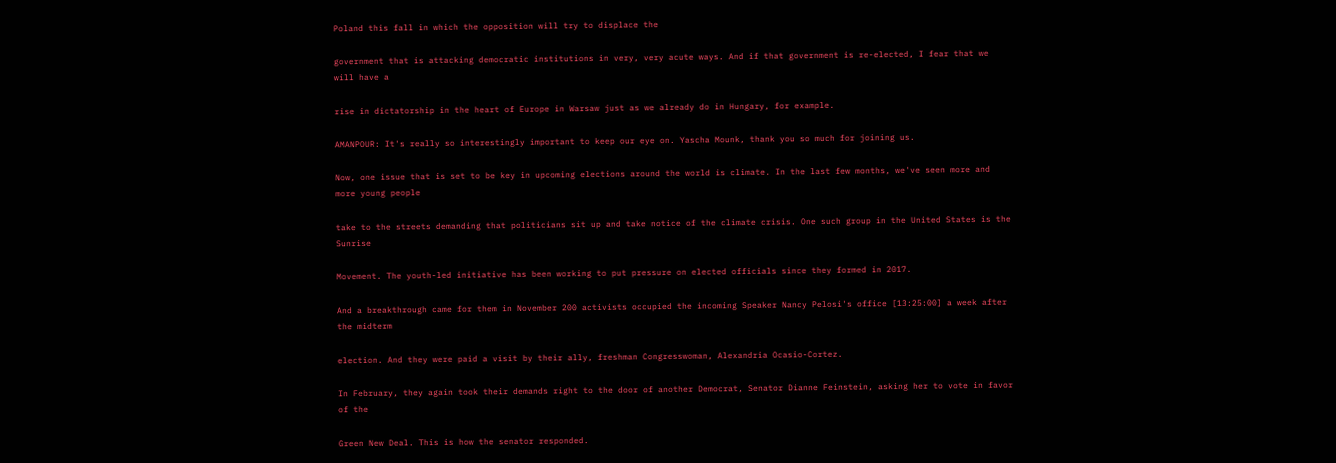Poland this fall in which the opposition will try to displace the

government that is attacking democratic institutions in very, very acute ways. And if that government is re-elected, I fear that we will have a

rise in dictatorship in the heart of Europe in Warsaw just as we already do in Hungary, for example.

AMANPOUR: It's really so interestingly important to keep our eye on. Yascha Mounk, thank you so much for joining us.

Now, one issue that is set to be key in upcoming elections around the world is climate. In the last few months, we've seen more and more young people

take to the streets demanding that politicians sit up and take notice of the climate crisis. One such group in the United States is the Sunrise

Movement. The youth-led initiative has been working to put pressure on elected officials since they formed in 2017.

And a breakthrough came for them in November 200 activists occupied the incoming Speaker Nancy Pelosi's office [13:25:00] a week after the midterm

election. And they were paid a visit by their ally, freshman Congresswoman, Alexandria Ocasio-Cortez.

In February, they again took their demands right to the door of another Democrat, Senator Dianne Feinstein, asking her to vote in favor of the

Green New Deal. This is how the senator responded.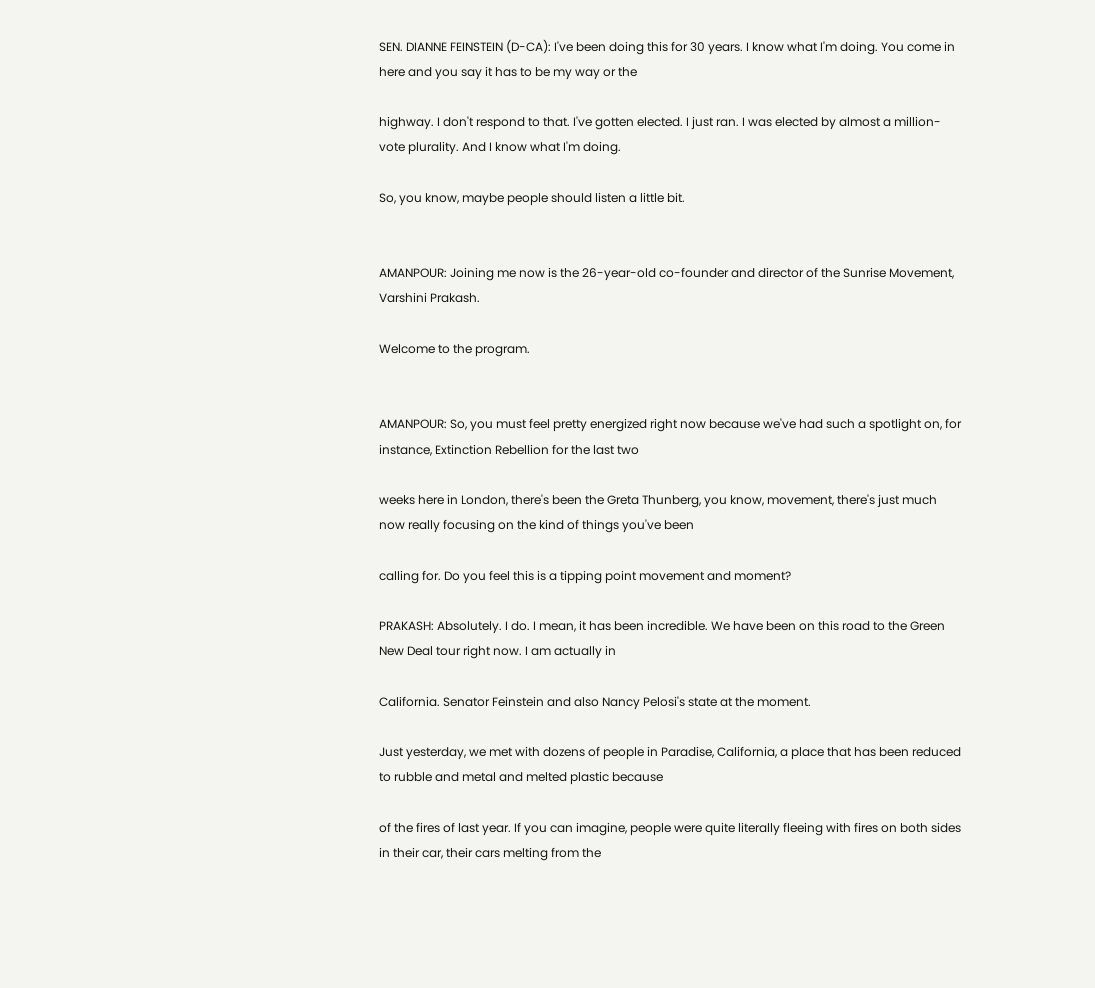SEN. DIANNE FEINSTEIN (D-CA): I've been doing this for 30 years. I know what I'm doing. You come in here and you say it has to be my way or the

highway. I don't respond to that. I've gotten elected. I just ran. I was elected by almost a million-vote plurality. And I know what I'm doing.

So, you know, maybe people should listen a little bit.


AMANPOUR: Joining me now is the 26-year-old co-founder and director of the Sunrise Movement, Varshini Prakash.

Welcome to the program.


AMANPOUR: So, you must feel pretty energized right now because we've had such a spotlight on, for instance, Extinction Rebellion for the last two

weeks here in London, there's been the Greta Thunberg, you know, movement, there's just much now really focusing on the kind of things you've been

calling for. Do you feel this is a tipping point movement and moment?

PRAKASH: Absolutely. I do. I mean, it has been incredible. We have been on this road to the Green New Deal tour right now. I am actually in

California. Senator Feinstein and also Nancy Pelosi's state at the moment.

Just yesterday, we met with dozens of people in Paradise, California, a place that has been reduced to rubble and metal and melted plastic because

of the fires of last year. If you can imagine, people were quite literally fleeing with fires on both sides in their car, their cars melting from the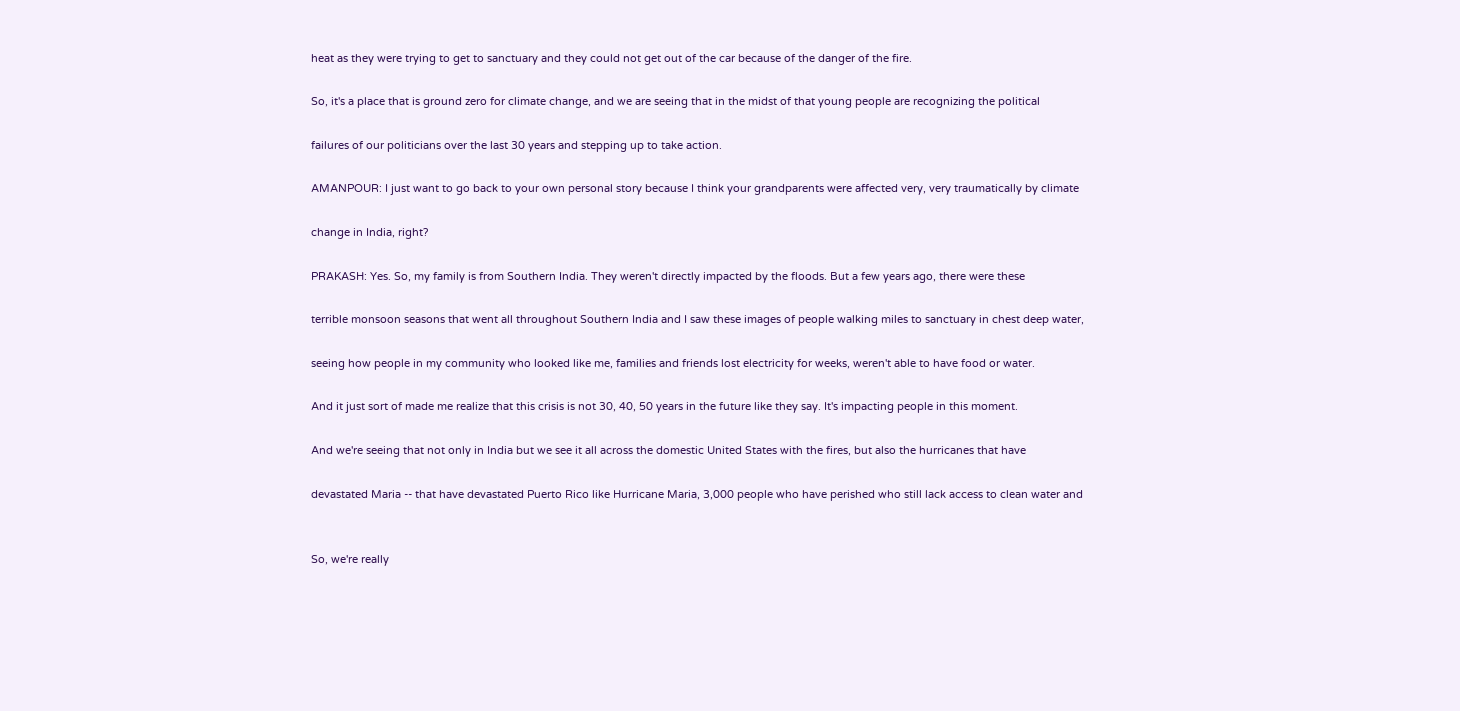heat as they were trying to get to sanctuary and they could not get out of the car because of the danger of the fire.

So, it's a place that is ground zero for climate change, and we are seeing that in the midst of that young people are recognizing the political

failures of our politicians over the last 30 years and stepping up to take action.

AMANPOUR: I just want to go back to your own personal story because I think your grandparents were affected very, very traumatically by climate

change in India, right?

PRAKASH: Yes. So, my family is from Southern India. They weren't directly impacted by the floods. But a few years ago, there were these

terrible monsoon seasons that went all throughout Southern India and I saw these images of people walking miles to sanctuary in chest deep water,

seeing how people in my community who looked like me, families and friends lost electricity for weeks, weren't able to have food or water.

And it just sort of made me realize that this crisis is not 30, 40, 50 years in the future like they say. It's impacting people in this moment.

And we're seeing that not only in India but we see it all across the domestic United States with the fires, but also the hurricanes that have

devastated Maria -- that have devastated Puerto Rico like Hurricane Maria, 3,000 people who have perished who still lack access to clean water and


So, we're really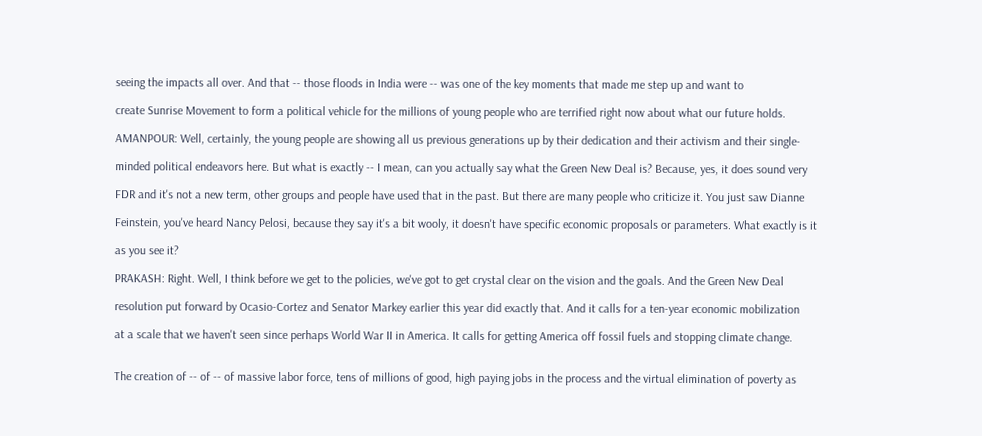seeing the impacts all over. And that -- those floods in India were -- was one of the key moments that made me step up and want to

create Sunrise Movement to form a political vehicle for the millions of young people who are terrified right now about what our future holds.

AMANPOUR: Well, certainly, the young people are showing all us previous generations up by their dedication and their activism and their single-

minded political endeavors here. But what is exactly -- I mean, can you actually say what the Green New Deal is? Because, yes, it does sound very

FDR and it's not a new term, other groups and people have used that in the past. But there are many people who criticize it. You just saw Dianne

Feinstein, you've heard Nancy Pelosi, because they say it's a bit wooly, it doesn't have specific economic proposals or parameters. What exactly is it

as you see it?

PRAKASH: Right. Well, I think before we get to the policies, we've got to get crystal clear on the vision and the goals. And the Green New Deal

resolution put forward by Ocasio-Cortez and Senator Markey earlier this year did exactly that. And it calls for a ten-year economic mobilization

at a scale that we haven't seen since perhaps World War II in America. It calls for getting America off fossil fuels and stopping climate change.


The creation of -- of -- of massive labor force, tens of millions of good, high paying jobs in the process and the virtual elimination of poverty as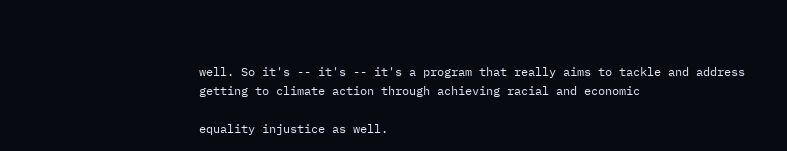well. So it's -- it's -- it's a program that really aims to tackle and address getting to climate action through achieving racial and economic

equality injustice as well.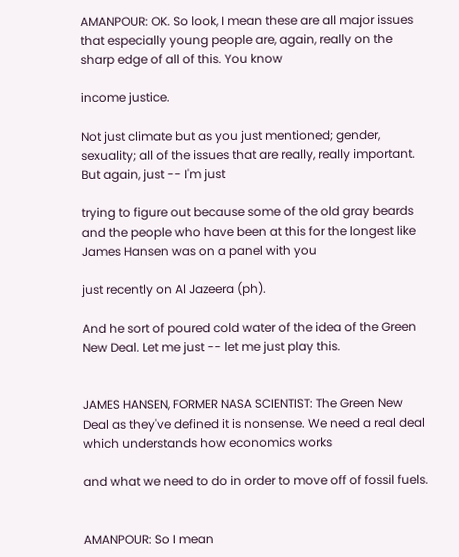AMANPOUR: OK. So look, I mean these are all major issues that especially young people are, again, really on the sharp edge of all of this. You know

income justice.

Not just climate but as you just mentioned; gender, sexuality; all of the issues that are really, really important. But again, just -- I'm just

trying to figure out because some of the old gray beards and the people who have been at this for the longest like James Hansen was on a panel with you

just recently on Al Jazeera (ph).

And he sort of poured cold water of the idea of the Green New Deal. Let me just -- let me just play this.


JAMES HANSEN, FORMER NASA SCIENTIST: The Green New Deal as they've defined it is nonsense. We need a real deal which understands how economics works

and what we need to do in order to move off of fossil fuels.


AMANPOUR: So I mean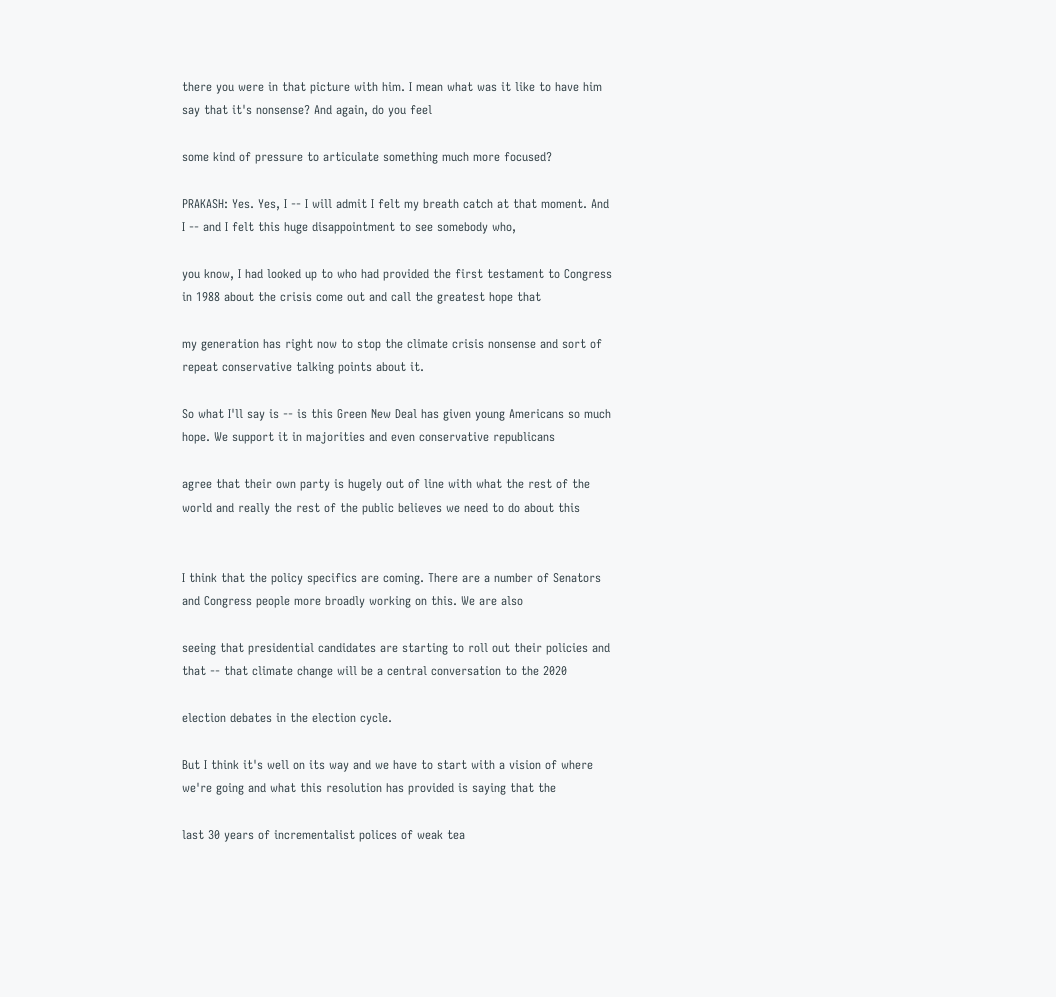there you were in that picture with him. I mean what was it like to have him say that it's nonsense? And again, do you feel

some kind of pressure to articulate something much more focused?

PRAKASH: Yes. Yes, I -- I will admit I felt my breath catch at that moment. And I -- and I felt this huge disappointment to see somebody who,

you know, I had looked up to who had provided the first testament to Congress in 1988 about the crisis come out and call the greatest hope that

my generation has right now to stop the climate crisis nonsense and sort of repeat conservative talking points about it.

So what I'll say is -- is this Green New Deal has given young Americans so much hope. We support it in majorities and even conservative republicans

agree that their own party is hugely out of line with what the rest of the world and really the rest of the public believes we need to do about this


I think that the policy specifics are coming. There are a number of Senators and Congress people more broadly working on this. We are also

seeing that presidential candidates are starting to roll out their policies and that -- that climate change will be a central conversation to the 2020

election debates in the election cycle.

But I think it's well on its way and we have to start with a vision of where we're going and what this resolution has provided is saying that the

last 30 years of incrementalist polices of weak tea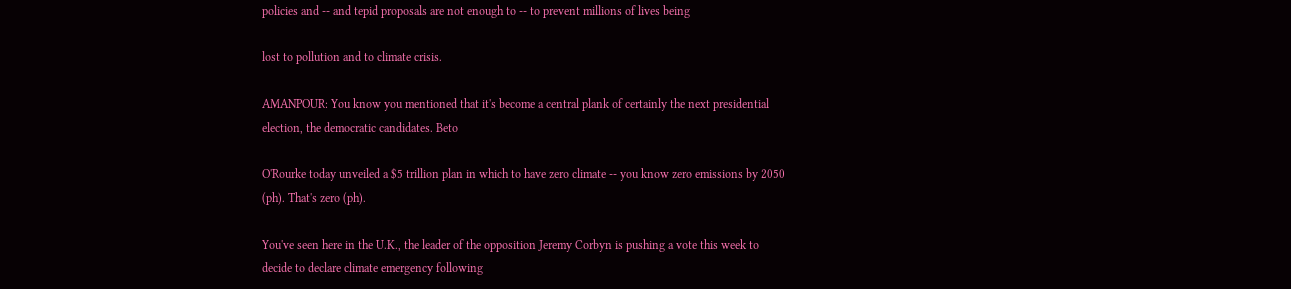policies and -- and tepid proposals are not enough to -- to prevent millions of lives being

lost to pollution and to climate crisis.

AMANPOUR: You know you mentioned that it's become a central plank of certainly the next presidential election, the democratic candidates. Beto

O'Rourke today unveiled a $5 trillion plan in which to have zero climate -- you know zero emissions by 2050 (ph). That's zero (ph).

You've seen here in the U.K., the leader of the opposition Jeremy Corbyn is pushing a vote this week to decide to declare climate emergency following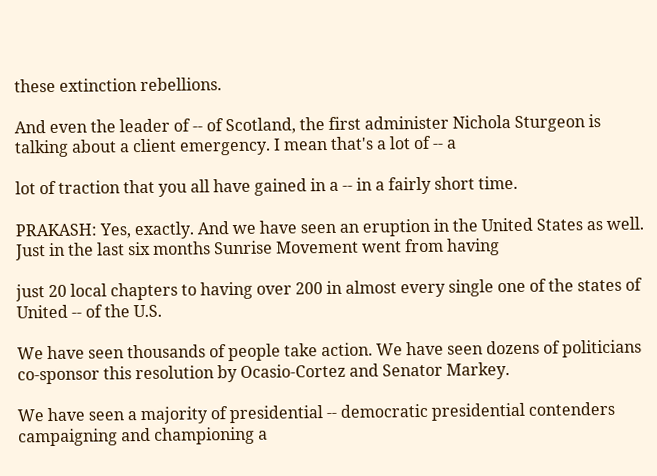these extinction rebellions.

And even the leader of -- of Scotland, the first administer Nichola Sturgeon is talking about a client emergency. I mean that's a lot of -- a

lot of traction that you all have gained in a -- in a fairly short time.

PRAKASH: Yes, exactly. And we have seen an eruption in the United States as well. Just in the last six months Sunrise Movement went from having

just 20 local chapters to having over 200 in almost every single one of the states of United -- of the U.S.

We have seen thousands of people take action. We have seen dozens of politicians co-sponsor this resolution by Ocasio-Cortez and Senator Markey.

We have seen a majority of presidential -- democratic presidential contenders campaigning and championing a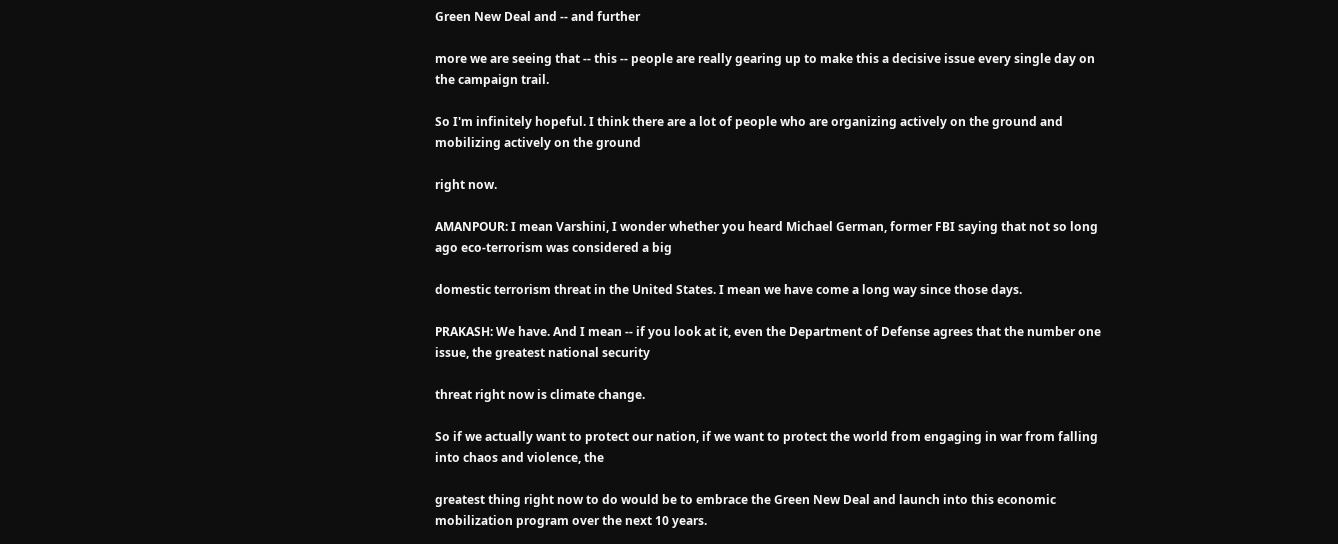Green New Deal and -- and further

more we are seeing that -- this -- people are really gearing up to make this a decisive issue every single day on the campaign trail.

So I'm infinitely hopeful. I think there are a lot of people who are organizing actively on the ground and mobilizing actively on the ground

right now.

AMANPOUR: I mean Varshini, I wonder whether you heard Michael German, former FBI saying that not so long ago eco-terrorism was considered a big

domestic terrorism threat in the United States. I mean we have come a long way since those days.

PRAKASH: We have. And I mean -- if you look at it, even the Department of Defense agrees that the number one issue, the greatest national security

threat right now is climate change.

So if we actually want to protect our nation, if we want to protect the world from engaging in war from falling into chaos and violence, the

greatest thing right now to do would be to embrace the Green New Deal and launch into this economic mobilization program over the next 10 years.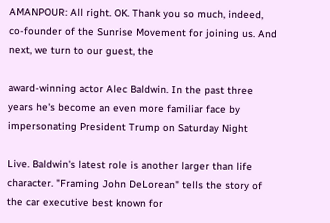AMANPOUR: All right. OK. Thank you so much, indeed, co-founder of the Sunrise Movement for joining us. And next, we turn to our guest, the

award-winning actor Alec Baldwin. In the past three years he's become an even more familiar face by impersonating President Trump on Saturday Night

Live. Baldwin's latest role is another larger than life character. "Framing John DeLorean" tells the story of the car executive best known for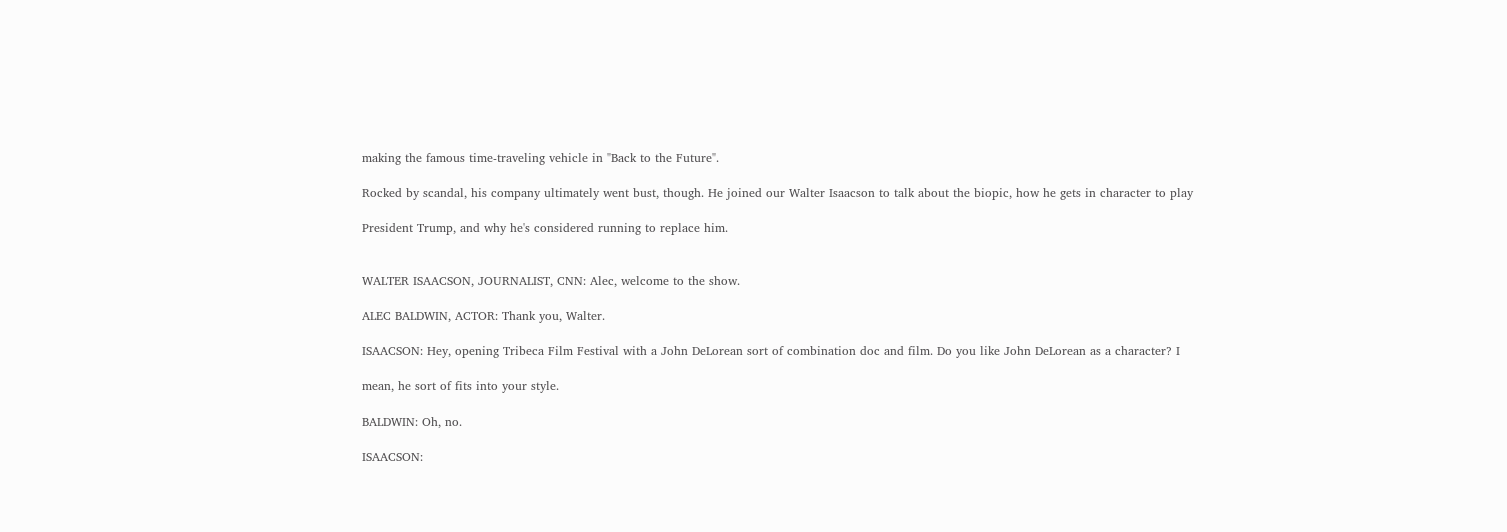making the famous time-traveling vehicle in "Back to the Future".

Rocked by scandal, his company ultimately went bust, though. He joined our Walter Isaacson to talk about the biopic, how he gets in character to play

President Trump, and why he's considered running to replace him.


WALTER ISAACSON, JOURNALIST, CNN: Alec, welcome to the show.

ALEC BALDWIN, ACTOR: Thank you, Walter.

ISAACSON: Hey, opening Tribeca Film Festival with a John DeLorean sort of combination doc and film. Do you like John DeLorean as a character? I

mean, he sort of fits into your style.

BALDWIN: Oh, no.

ISAACSON: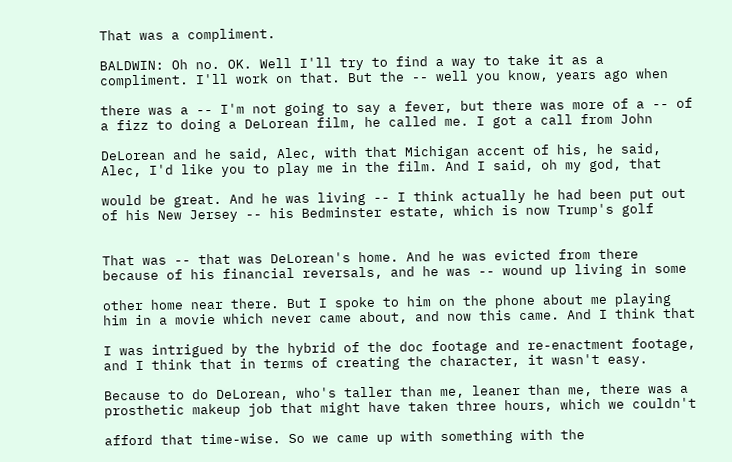That was a compliment.

BALDWIN: Oh no. OK. Well I'll try to find a way to take it as a compliment. I'll work on that. But the -- well you know, years ago when

there was a -- I'm not going to say a fever, but there was more of a -- of a fizz to doing a DeLorean film, he called me. I got a call from John

DeLorean and he said, Alec, with that Michigan accent of his, he said, Alec, I'd like you to play me in the film. And I said, oh my god, that

would be great. And he was living -- I think actually he had been put out of his New Jersey -- his Bedminster estate, which is now Trump's golf


That was -- that was DeLorean's home. And he was evicted from there because of his financial reversals, and he was -- wound up living in some

other home near there. But I spoke to him on the phone about me playing him in a movie which never came about, and now this came. And I think that

I was intrigued by the hybrid of the doc footage and re-enactment footage, and I think that in terms of creating the character, it wasn't easy.

Because to do DeLorean, who's taller than me, leaner than me, there was a prosthetic makeup job that might have taken three hours, which we couldn't

afford that time-wise. So we came up with something with the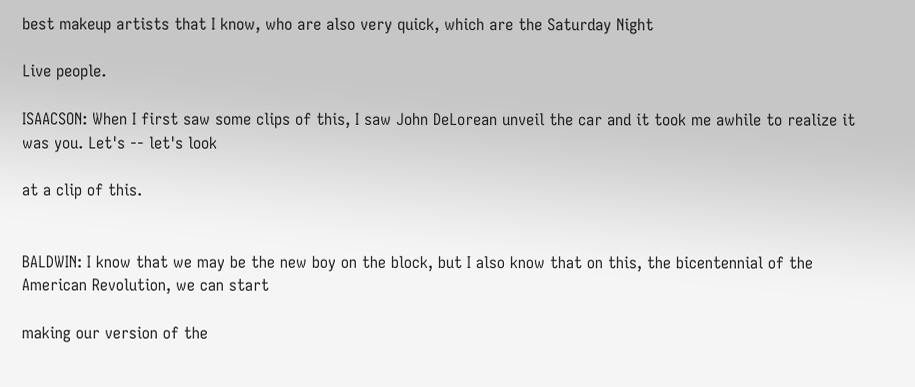best makeup artists that I know, who are also very quick, which are the Saturday Night

Live people.

ISAACSON: When I first saw some clips of this, I saw John DeLorean unveil the car and it took me awhile to realize it was you. Let's -- let's look

at a clip of this.


BALDWIN: I know that we may be the new boy on the block, but I also know that on this, the bicentennial of the American Revolution, we can start

making our version of the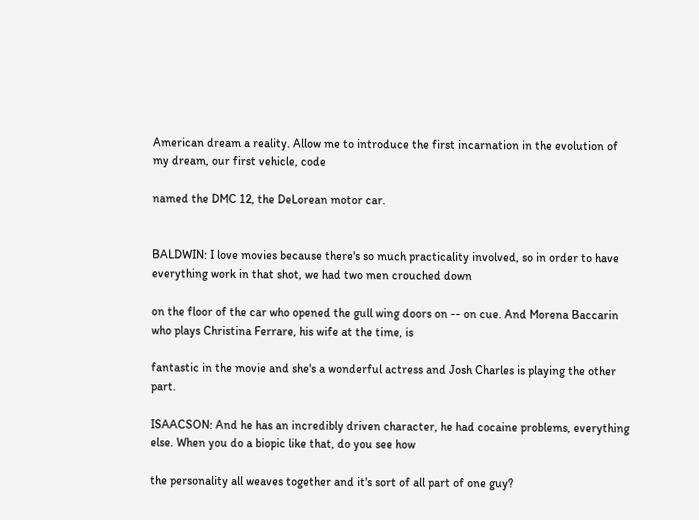American dream a reality. Allow me to introduce the first incarnation in the evolution of my dream, our first vehicle, code

named the DMC 12, the DeLorean motor car.


BALDWIN: I love movies because there's so much practicality involved, so in order to have everything work in that shot, we had two men crouched down

on the floor of the car who opened the gull wing doors on -- on cue. And Morena Baccarin who plays Christina Ferrare, his wife at the time, is

fantastic in the movie and she's a wonderful actress and Josh Charles is playing the other part.

ISAACSON: And he has an incredibly driven character, he had cocaine problems, everything else. When you do a biopic like that, do you see how

the personality all weaves together and it's sort of all part of one guy?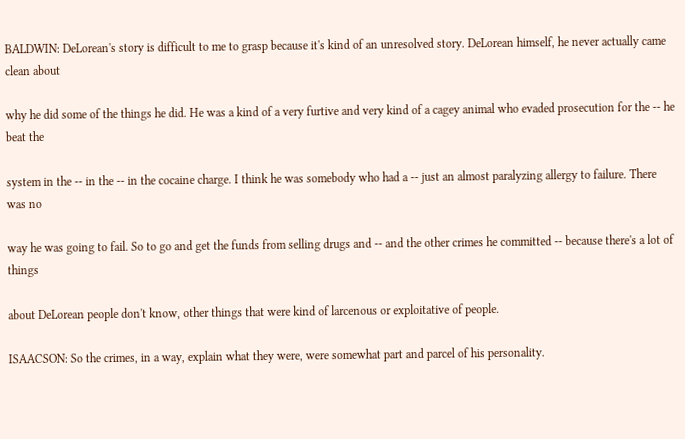BALDWIN: DeLorean's story is difficult to me to grasp because it's kind of an unresolved story. DeLorean himself, he never actually came clean about

why he did some of the things he did. He was a kind of a very furtive and very kind of a cagey animal who evaded prosecution for the -- he beat the

system in the -- in the -- in the cocaine charge. I think he was somebody who had a -- just an almost paralyzing allergy to failure. There was no

way he was going to fail. So to go and get the funds from selling drugs and -- and the other crimes he committed -- because there's a lot of things

about DeLorean people don't know, other things that were kind of larcenous or exploitative of people.

ISAACSON: So the crimes, in a way, explain what they were, were somewhat part and parcel of his personality.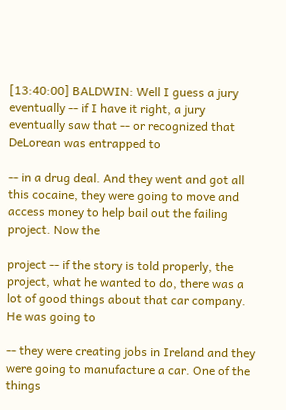[13:40:00] BALDWIN: Well I guess a jury eventually -- if I have it right, a jury eventually saw that -- or recognized that DeLorean was entrapped to

-- in a drug deal. And they went and got all this cocaine, they were going to move and access money to help bail out the failing project. Now the

project -- if the story is told properly, the project, what he wanted to do, there was a lot of good things about that car company. He was going to

-- they were creating jobs in Ireland and they were going to manufacture a car. One of the things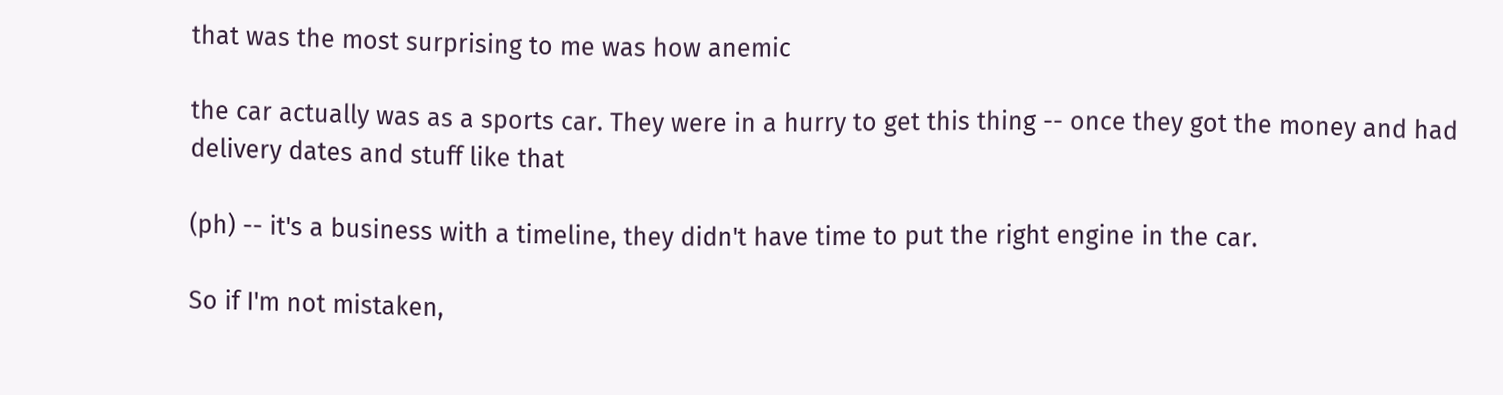that was the most surprising to me was how anemic

the car actually was as a sports car. They were in a hurry to get this thing -- once they got the money and had delivery dates and stuff like that

(ph) -- it's a business with a timeline, they didn't have time to put the right engine in the car.

So if I'm not mistaken,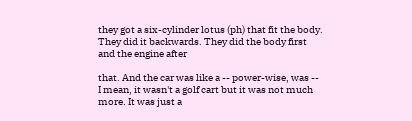they got a six-cylinder lotus (ph) that fit the body. They did it backwards. They did the body first and the engine after

that. And the car was like a -- power-wise, was -- I mean, it wasn't a golf cart but it was not much more. It was just a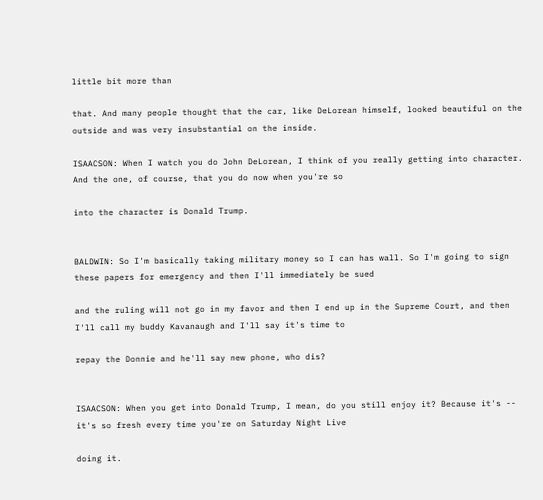little bit more than

that. And many people thought that the car, like DeLorean himself, looked beautiful on the outside and was very insubstantial on the inside.

ISAACSON: When I watch you do John DeLorean, I think of you really getting into character. And the one, of course, that you do now when you're so

into the character is Donald Trump.


BALDWIN: So I'm basically taking military money so I can has wall. So I'm going to sign these papers for emergency and then I'll immediately be sued

and the ruling will not go in my favor and then I end up in the Supreme Court, and then I'll call my buddy Kavanaugh and I'll say it's time to

repay the Donnie and he'll say new phone, who dis?


ISAACSON: When you get into Donald Trump, I mean, do you still enjoy it? Because it's -- it's so fresh every time you're on Saturday Night Live

doing it.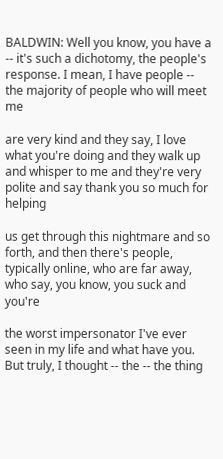BALDWIN: Well you know, you have a -- it's such a dichotomy, the people's response. I mean, I have people -- the majority of people who will meet me

are very kind and they say, I love what you're doing and they walk up and whisper to me and they're very polite and say thank you so much for helping

us get through this nightmare and so forth, and then there's people, typically online, who are far away, who say, you know, you suck and you're

the worst impersonator I've ever seen in my life and what have you. But truly, I thought -- the -- the thing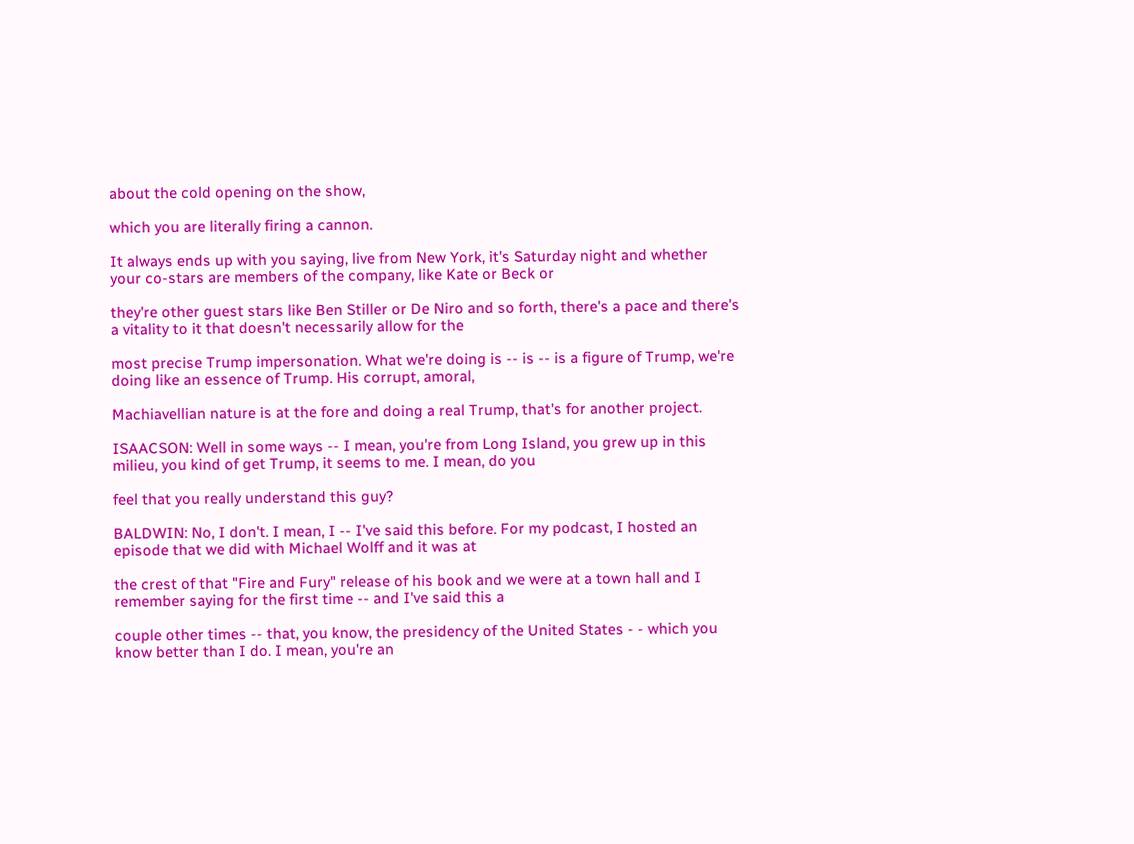about the cold opening on the show,

which you are literally firing a cannon.

It always ends up with you saying, live from New York, it's Saturday night and whether your co-stars are members of the company, like Kate or Beck or

they're other guest stars like Ben Stiller or De Niro and so forth, there's a pace and there's a vitality to it that doesn't necessarily allow for the

most precise Trump impersonation. What we're doing is -- is -- is a figure of Trump, we're doing like an essence of Trump. His corrupt, amoral,

Machiavellian nature is at the fore and doing a real Trump, that's for another project.

ISAACSON: Well in some ways -- I mean, you're from Long Island, you grew up in this milieu, you kind of get Trump, it seems to me. I mean, do you

feel that you really understand this guy?

BALDWIN: No, I don't. I mean, I -- I've said this before. For my podcast, I hosted an episode that we did with Michael Wolff and it was at

the crest of that "Fire and Fury" release of his book and we were at a town hall and I remember saying for the first time -- and I've said this a

couple other times -- that, you know, the presidency of the United States - - which you know better than I do. I mean, you're an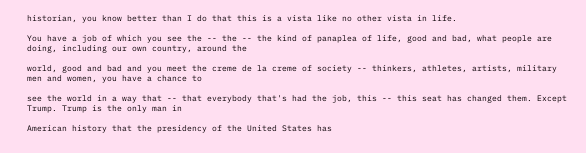historian, you know better than I do that this is a vista like no other vista in life.

You have a job of which you see the -- the -- the kind of panaplea of life, good and bad, what people are doing, including our own country, around the

world, good and bad and you meet the creme de la creme of society -- thinkers, athletes, artists, military men and women, you have a chance to

see the world in a way that -- that everybody that's had the job, this -- this seat has changed them. Except Trump. Trump is the only man in

American history that the presidency of the United States has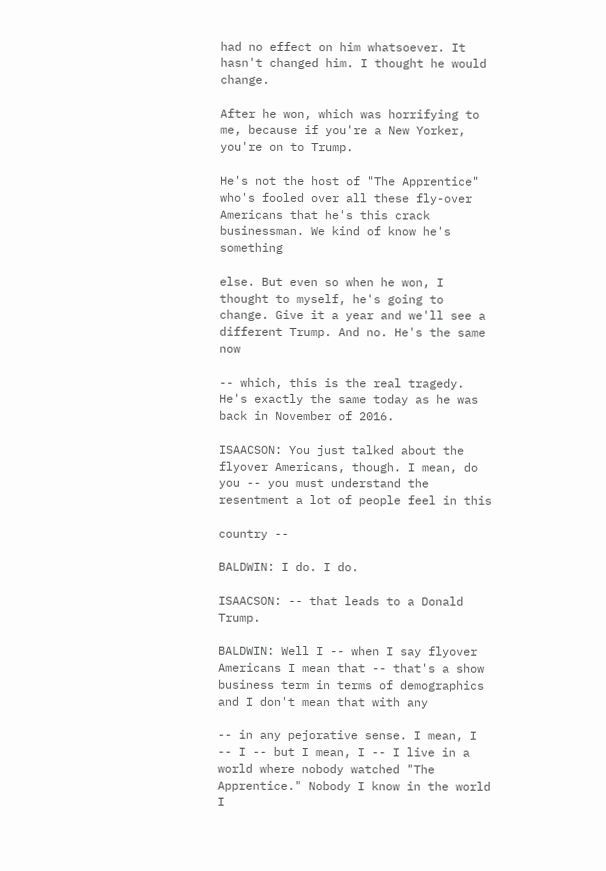had no effect on him whatsoever. It hasn't changed him. I thought he would change.

After he won, which was horrifying to me, because if you're a New Yorker, you're on to Trump.

He's not the host of "The Apprentice" who's fooled over all these fly-over Americans that he's this crack businessman. We kind of know he's something

else. But even so when he won, I thought to myself, he's going to change. Give it a year and we'll see a different Trump. And no. He's the same now

-- which, this is the real tragedy. He's exactly the same today as he was back in November of 2016.

ISAACSON: You just talked about the flyover Americans, though. I mean, do you -- you must understand the resentment a lot of people feel in this

country --

BALDWIN: I do. I do.

ISAACSON: -- that leads to a Donald Trump.

BALDWIN: Well I -- when I say flyover Americans I mean that -- that's a show business term in terms of demographics and I don't mean that with any

-- in any pejorative sense. I mean, I -- I -- but I mean, I -- I live in a world where nobody watched "The Apprentice." Nobody I know in the world I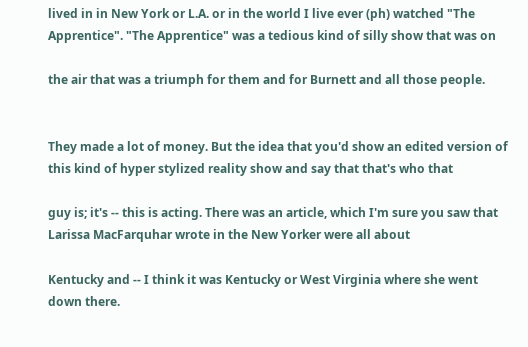lived in in New York or L.A. or in the world I live ever (ph) watched "The Apprentice". "The Apprentice" was a tedious kind of silly show that was on

the air that was a triumph for them and for Burnett and all those people.


They made a lot of money. But the idea that you'd show an edited version of this kind of hyper stylized reality show and say that that's who that

guy is; it's -- this is acting. There was an article, which I'm sure you saw that Larissa MacFarquhar wrote in the New Yorker were all about

Kentucky and -- I think it was Kentucky or West Virginia where she went down there.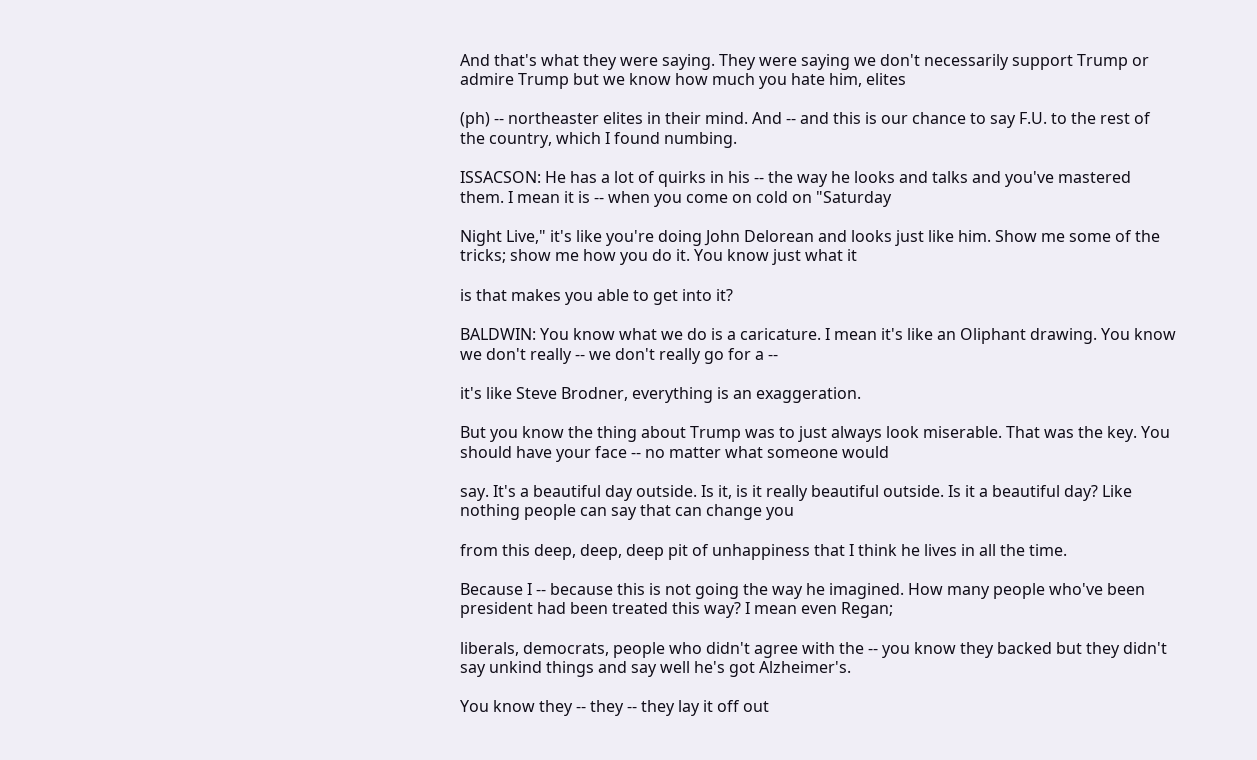And that's what they were saying. They were saying we don't necessarily support Trump or admire Trump but we know how much you hate him, elites

(ph) -- northeaster elites in their mind. And -- and this is our chance to say F.U. to the rest of the country, which I found numbing.

ISSACSON: He has a lot of quirks in his -- the way he looks and talks and you've mastered them. I mean it is -- when you come on cold on "Saturday

Night Live," it's like you're doing John Delorean and looks just like him. Show me some of the tricks; show me how you do it. You know just what it

is that makes you able to get into it?

BALDWIN: You know what we do is a caricature. I mean it's like an Oliphant drawing. You know we don't really -- we don't really go for a --

it's like Steve Brodner, everything is an exaggeration.

But you know the thing about Trump was to just always look miserable. That was the key. You should have your face -- no matter what someone would

say. It's a beautiful day outside. Is it, is it really beautiful outside. Is it a beautiful day? Like nothing people can say that can change you

from this deep, deep, deep pit of unhappiness that I think he lives in all the time.

Because I -- because this is not going the way he imagined. How many people who've been president had been treated this way? I mean even Regan;

liberals, democrats, people who didn't agree with the -- you know they backed but they didn't say unkind things and say well he's got Alzheimer's.

You know they -- they -- they lay it off out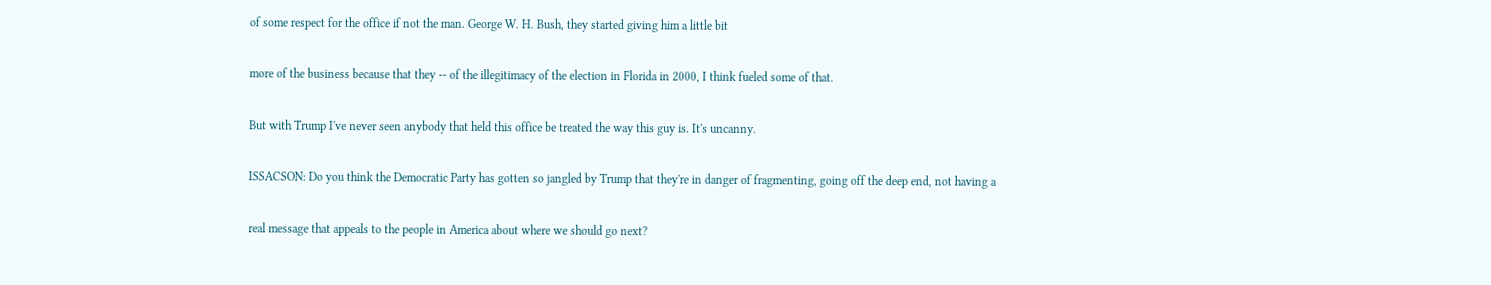of some respect for the office if not the man. George W. H. Bush, they started giving him a little bit

more of the business because that they -- of the illegitimacy of the election in Florida in 2000, I think fueled some of that.

But with Trump I've never seen anybody that held this office be treated the way this guy is. It's uncanny.

ISSACSON: Do you think the Democratic Party has gotten so jangled by Trump that they're in danger of fragmenting, going off the deep end, not having a

real message that appeals to the people in America about where we should go next?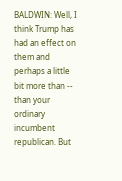BALDWIN: Well, I think Trump has had an effect on them and perhaps a little bit more than -- than your ordinary incumbent republican. But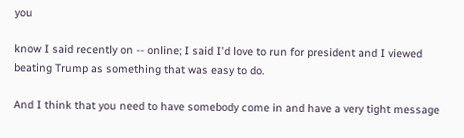you

know I said recently on -- online; I said I'd love to run for president and I viewed beating Trump as something that was easy to do.

And I think that you need to have somebody come in and have a very tight message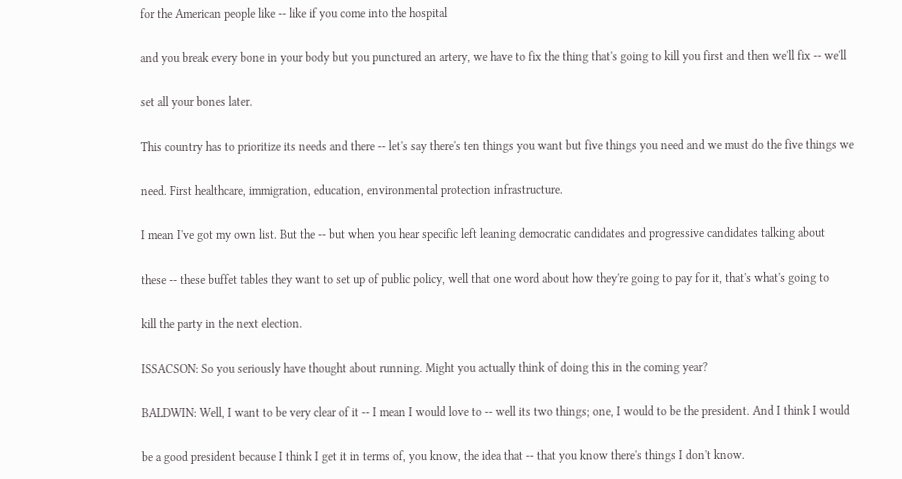for the American people like -- like if you come into the hospital

and you break every bone in your body but you punctured an artery, we have to fix the thing that's going to kill you first and then we'll fix -- we'll

set all your bones later.

This country has to prioritize its needs and there -- let's say there's ten things you want but five things you need and we must do the five things we

need. First healthcare, immigration, education, environmental protection infrastructure.

I mean I've got my own list. But the -- but when you hear specific left leaning democratic candidates and progressive candidates talking about

these -- these buffet tables they want to set up of public policy, well that one word about how they're going to pay for it, that's what's going to

kill the party in the next election.

ISSACSON: So you seriously have thought about running. Might you actually think of doing this in the coming year?

BALDWIN: Well, I want to be very clear of it -- I mean I would love to -- well its two things; one, I would to be the president. And I think I would

be a good president because I think I get it in terms of, you know, the idea that -- that you know there's things I don't know.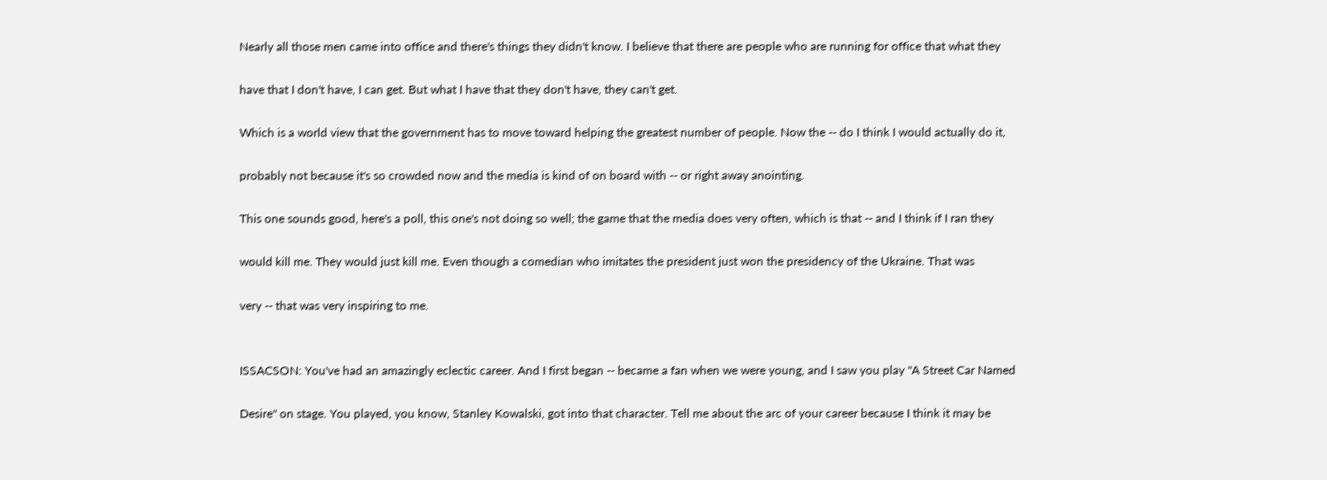Nearly all those men came into office and there's things they didn't know. I believe that there are people who are running for office that what they

have that I don't have, I can get. But what I have that they don't have, they can't get.

Which is a world view that the government has to move toward helping the greatest number of people. Now the -- do I think I would actually do it,

probably not because it's so crowded now and the media is kind of on board with -- or right away anointing.

This one sounds good, here's a poll, this one's not doing so well; the game that the media does very often, which is that -- and I think if I ran they

would kill me. They would just kill me. Even though a comedian who imitates the president just won the presidency of the Ukraine. That was

very -- that was very inspiring to me.


ISSACSON: You've had an amazingly eclectic career. And I first began -- became a fan when we were young, and I saw you play "A Street Car Named

Desire" on stage. You played, you know, Stanley Kowalski, got into that character. Tell me about the arc of your career because I think it may be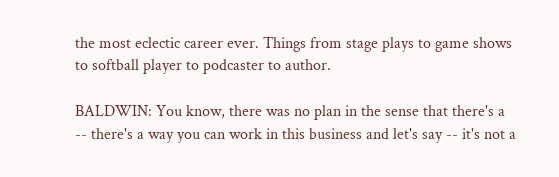the most eclectic career ever. Things from stage plays to game shows to softball player to podcaster to author.

BALDWIN: You know, there was no plan in the sense that there's a -- there's a way you can work in this business and let's say -- it's not a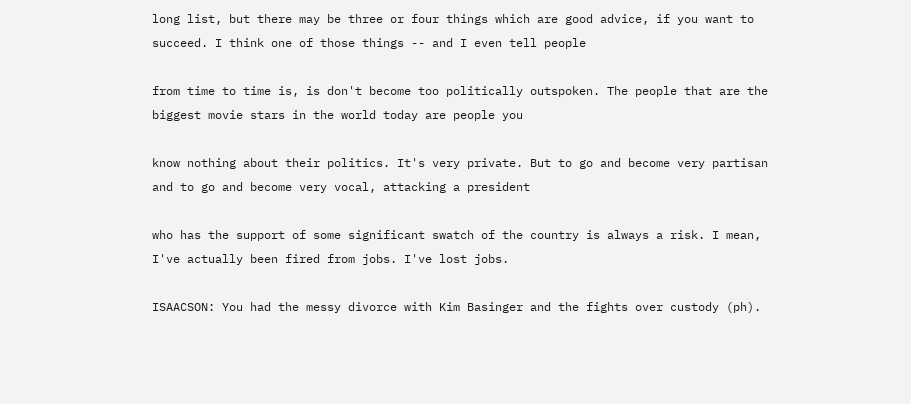long list, but there may be three or four things which are good advice, if you want to succeed. I think one of those things -- and I even tell people

from time to time is, is don't become too politically outspoken. The people that are the biggest movie stars in the world today are people you

know nothing about their politics. It's very private. But to go and become very partisan and to go and become very vocal, attacking a president

who has the support of some significant swatch of the country is always a risk. I mean, I've actually been fired from jobs. I've lost jobs.

ISAACSON: You had the messy divorce with Kim Basinger and the fights over custody (ph).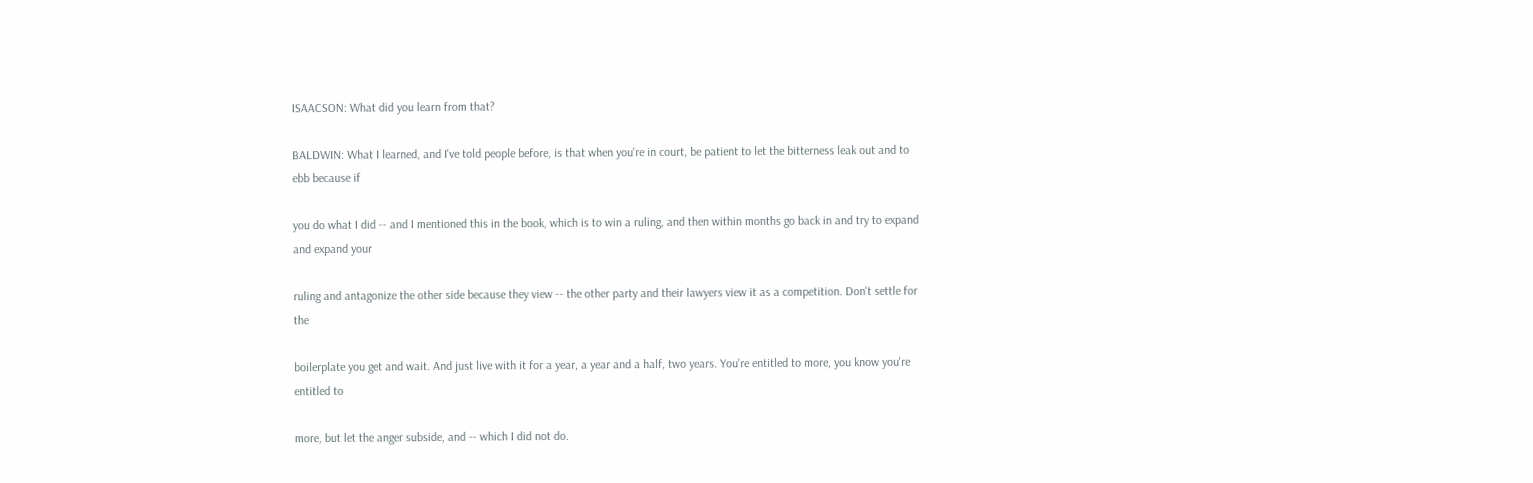ISAACSON: What did you learn from that?

BALDWIN: What I learned, and I've told people before, is that when you're in court, be patient to let the bitterness leak out and to ebb because if

you do what I did -- and I mentioned this in the book, which is to win a ruling, and then within months go back in and try to expand and expand your

ruling and antagonize the other side because they view -- the other party and their lawyers view it as a competition. Don't settle for the

boilerplate you get and wait. And just live with it for a year, a year and a half, two years. You're entitled to more, you know you're entitled to

more, but let the anger subside, and -- which I did not do.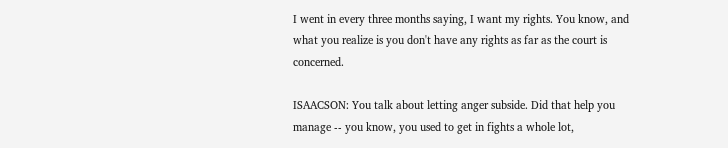I went in every three months saying, I want my rights. You know, and what you realize is you don't have any rights as far as the court is concerned.

ISAACSON: You talk about letting anger subside. Did that help you manage -- you know, you used to get in fights a whole lot,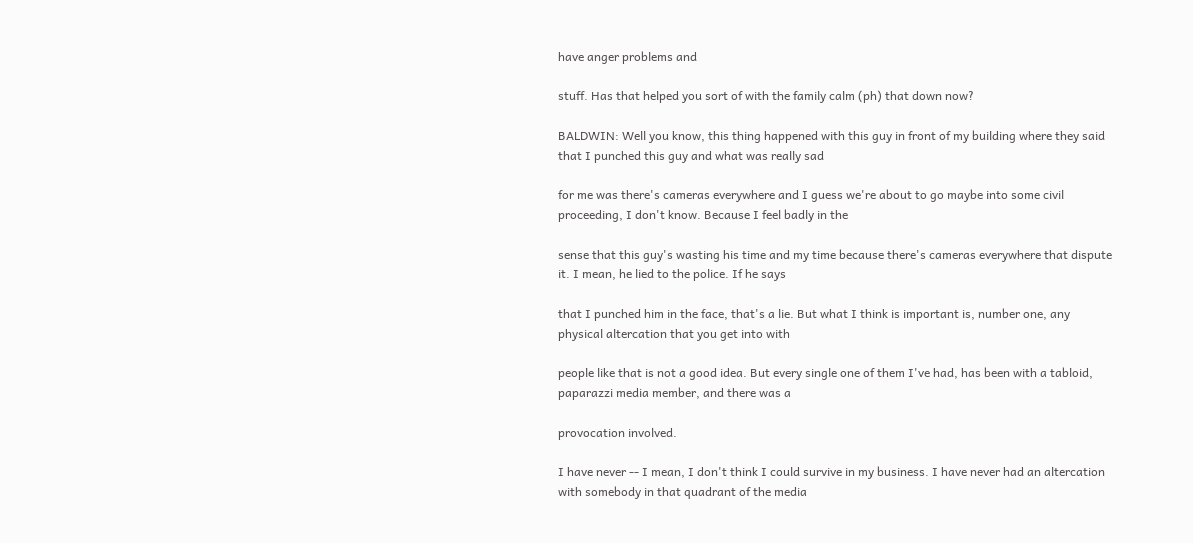have anger problems and

stuff. Has that helped you sort of with the family calm (ph) that down now?

BALDWIN: Well you know, this thing happened with this guy in front of my building where they said that I punched this guy and what was really sad

for me was there's cameras everywhere and I guess we're about to go maybe into some civil proceeding, I don't know. Because I feel badly in the

sense that this guy's wasting his time and my time because there's cameras everywhere that dispute it. I mean, he lied to the police. If he says

that I punched him in the face, that's a lie. But what I think is important is, number one, any physical altercation that you get into with

people like that is not a good idea. But every single one of them I've had, has been with a tabloid, paparazzi media member, and there was a

provocation involved.

I have never -- I mean, I don't think I could survive in my business. I have never had an altercation with somebody in that quadrant of the media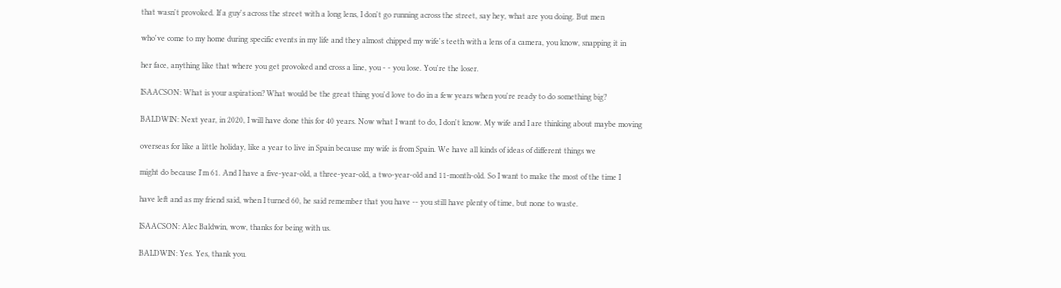that wasn't provoked. If a guy's across the street with a long lens, I don't go running across the street, say hey, what are you doing. But men

who've come to my home during specific events in my life and they almost chipped my wife's teeth with a lens of a camera, you know, snapping it in

her face, anything like that where you get provoked and cross a line, you - - you lose. You're the loser.

ISAACSON: What is your aspiration? What would be the great thing you'd love to do in a few years when you're ready to do something big?

BALDWIN: Next year, in 2020, I will have done this for 40 years. Now what I want to do, I don't know. My wife and I are thinking about maybe moving

overseas for like a little holiday, like a year to live in Spain because my wife is from Spain. We have all kinds of ideas of different things we

might do because I'm 61. And I have a five-year-old, a three-year-old, a two-year-old and 11-month-old. So I want to make the most of the time I

have left and as my friend said, when I turned 60, he said remember that you have -- you still have plenty of time, but none to waste.

ISAACSON: Alec Baldwin, wow, thanks for being with us.

BALDWIN: Yes. Yes, thank you.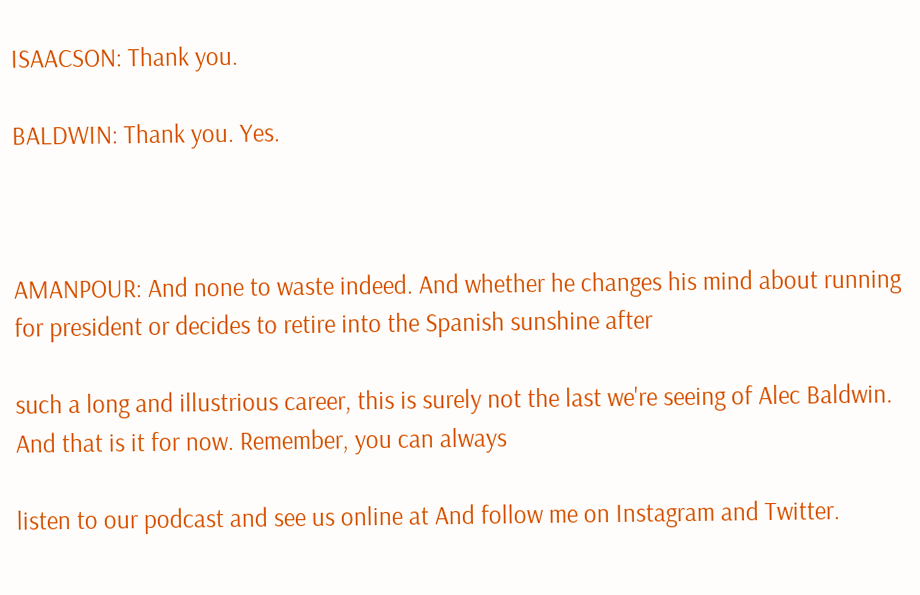ISAACSON: Thank you.

BALDWIN: Thank you. Yes.



AMANPOUR: And none to waste indeed. And whether he changes his mind about running for president or decides to retire into the Spanish sunshine after

such a long and illustrious career, this is surely not the last we're seeing of Alec Baldwin. And that is it for now. Remember, you can always

listen to our podcast and see us online at And follow me on Instagram and Twitter.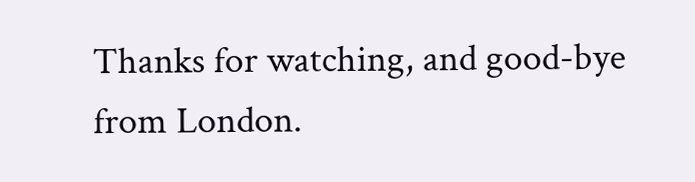Thanks for watching, and good-bye from London.